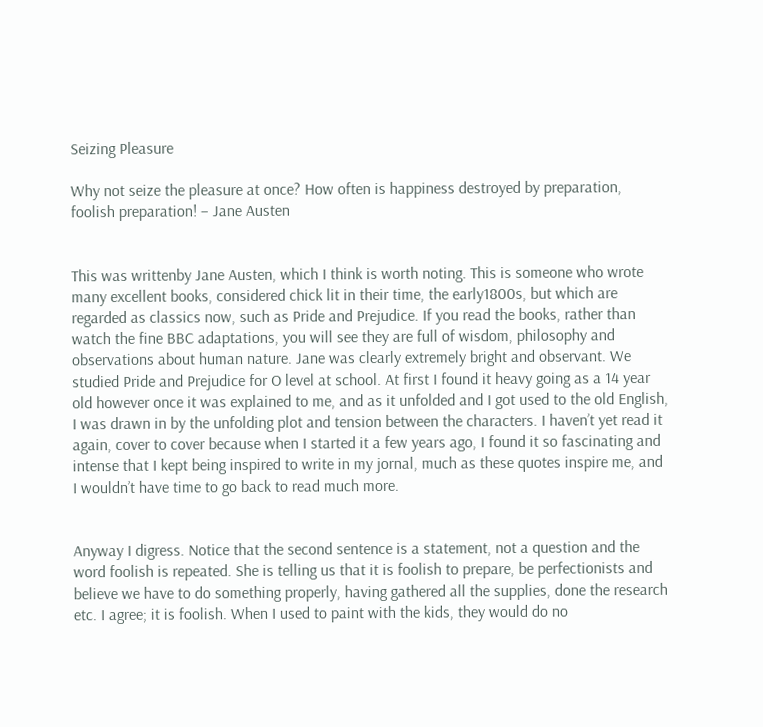Seizing Pleasure

Why not seize the pleasure at once? How often is happiness destroyed by preparation, foolish preparation! – Jane Austen


This was writtenby Jane Austen, which I think is worth noting. This is someone who wrote many excellent books, considered chick lit in their time, the early1800s, but which are regarded as classics now, such as Pride and Prejudice. If you read the books, rather than watch the fine BBC adaptations, you will see they are full of wisdom, philosophy and observations about human nature. Jane was clearly extremely bright and observant. We studied Pride and Prejudice for O level at school. At first I found it heavy going as a 14 year old however once it was explained to me, and as it unfolded and I got used to the old English, I was drawn in by the unfolding plot and tension between the characters. I haven’t yet read it again, cover to cover because when I started it a few years ago, I found it so fascinating and intense that I kept being inspired to write in my jornal, much as these quotes inspire me, and I wouldn’t have time to go back to read much more.


Anyway I digress. Notice that the second sentence is a statement, not a question and the word foolish is repeated. She is telling us that it is foolish to prepare, be perfectionists and believe we have to do something properly, having gathered all the supplies, done the research etc. I agree; it is foolish. When I used to paint with the kids, they would do no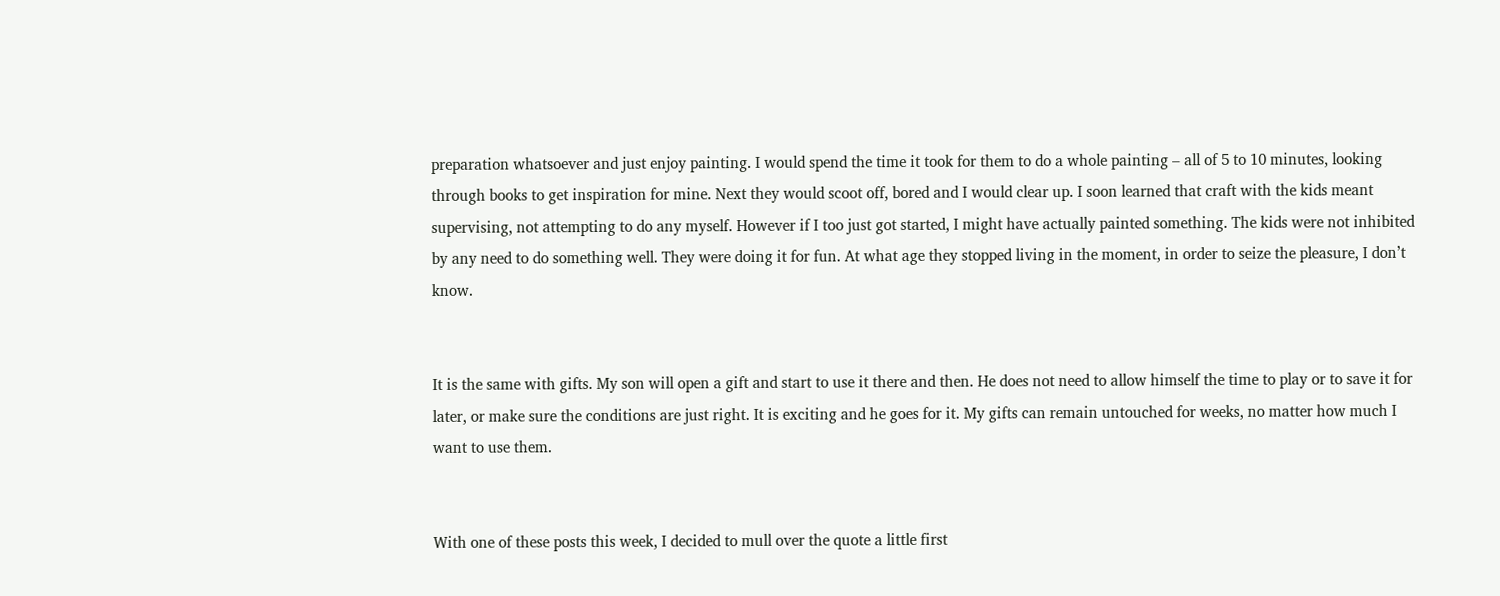preparation whatsoever and just enjoy painting. I would spend the time it took for them to do a whole painting – all of 5 to 10 minutes, looking through books to get inspiration for mine. Next they would scoot off, bored and I would clear up. I soon learned that craft with the kids meant supervising, not attempting to do any myself. However if I too just got started, I might have actually painted something. The kids were not inhibited by any need to do something well. They were doing it for fun. At what age they stopped living in the moment, in order to seize the pleasure, I don’t know.


It is the same with gifts. My son will open a gift and start to use it there and then. He does not need to allow himself the time to play or to save it for later, or make sure the conditions are just right. It is exciting and he goes for it. My gifts can remain untouched for weeks, no matter how much I want to use them.


With one of these posts this week, I decided to mull over the quote a little first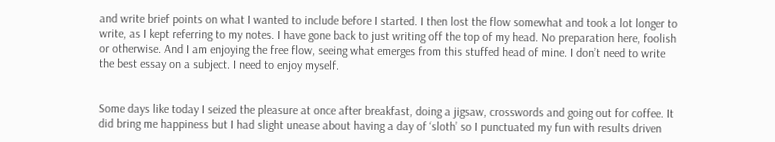and write brief points on what I wanted to include before I started. I then lost the flow somewhat and took a lot longer to write, as I kept referring to my notes. I have gone back to just writing off the top of my head. No preparation here, foolish or otherwise. And I am enjoying the free flow, seeing what emerges from this stuffed head of mine. I don’t need to write the best essay on a subject. I need to enjoy myself.


Some days like today I seized the pleasure at once after breakfast, doing a jigsaw, crosswords and going out for coffee. It did bring me happiness but I had slight unease about having a day of ‘sloth’ so I punctuated my fun with results driven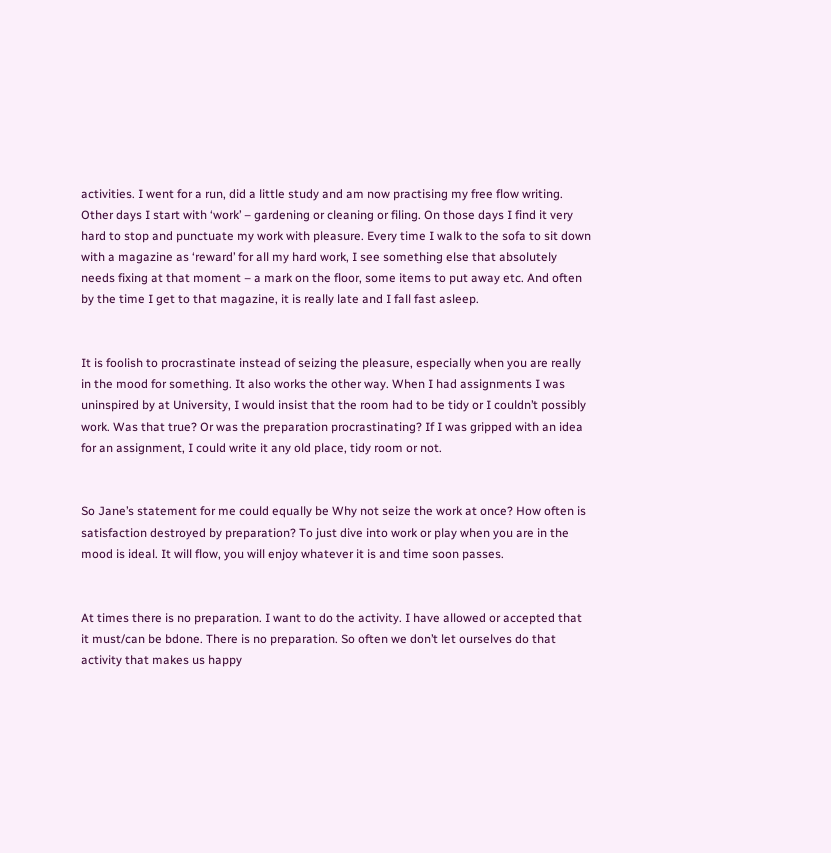activities. I went for a run, did a little study and am now practising my free flow writing. Other days I start with ‘work’ – gardening or cleaning or filing. On those days I find it very hard to stop and punctuate my work with pleasure. Every time I walk to the sofa to sit down with a magazine as ‘reward’ for all my hard work, I see something else that absolutely needs fixing at that moment – a mark on the floor, some items to put away etc. And often by the time I get to that magazine, it is really late and I fall fast asleep.


It is foolish to procrastinate instead of seizing the pleasure, especially when you are really in the mood for something. It also works the other way. When I had assignments I was uninspired by at University, I would insist that the room had to be tidy or I couldn’t possibly work. Was that true? Or was the preparation procrastinating? If I was gripped with an idea for an assignment, I could write it any old place, tidy room or not.


So Jane’s statement for me could equally be Why not seize the work at once? How often is satisfaction destroyed by preparation? To just dive into work or play when you are in the mood is ideal. It will flow, you will enjoy whatever it is and time soon passes.


At times there is no preparation. I want to do the activity. I have allowed or accepted that it must/can be bdone. There is no preparation. So often we don’t let ourselves do that activity that makes us happy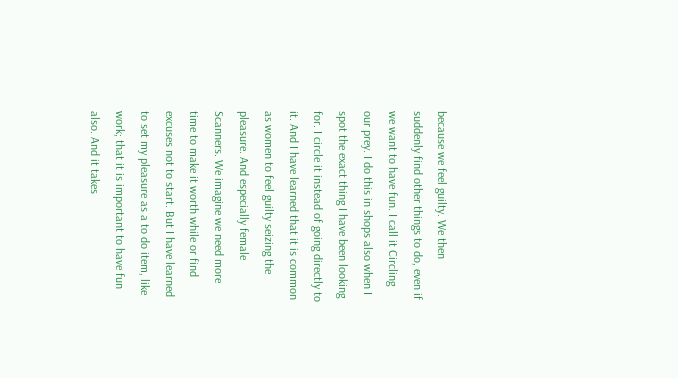because we feel guilty. We then suddenly find other things to do, even if we want to have fun. I call it Circling our prey. I do this in shops also when I spot the exact thing I have been looking for. I circle it instead of going directly to it. And I have learned that it is common as women to feel guilty seizing the pleasure. And especially female Scanners. We imagine we need more time to make it worth while or find excuses not to start. But I have learned to set my pleasure as a to do item, like work; that it is important to have fun also. And it takes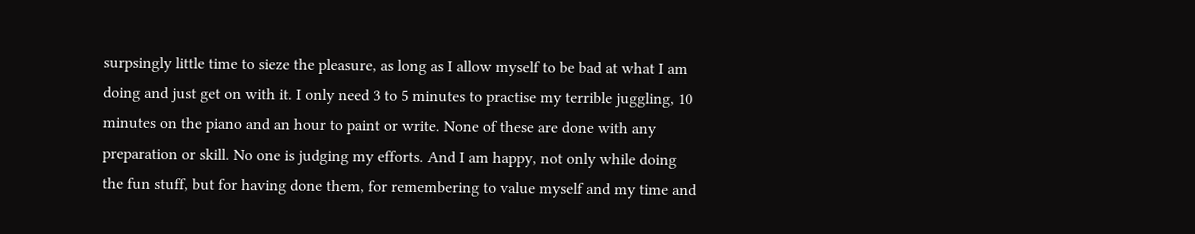surpsingly little time to sieze the pleasure, as long as I allow myself to be bad at what I am doing and just get on with it. I only need 3 to 5 minutes to practise my terrible juggling, 10 minutes on the piano and an hour to paint or write. None of these are done with any preparation or skill. No one is judging my efforts. And I am happy, not only while doing the fun stuff, but for having done them, for remembering to value myself and my time and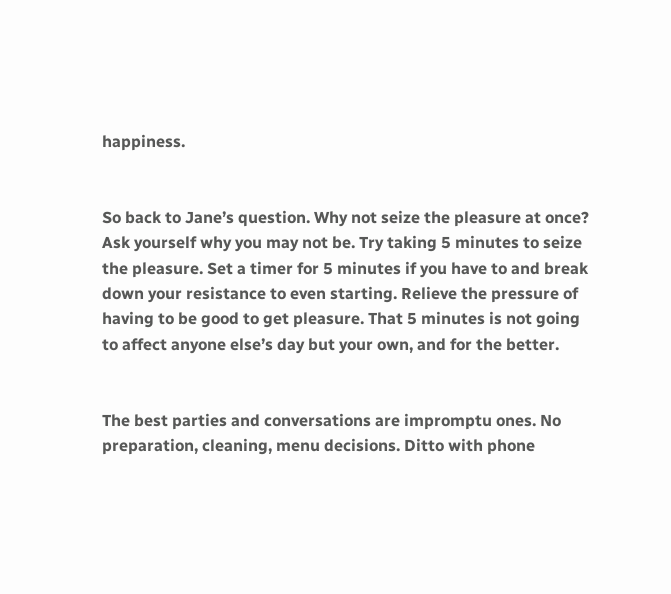happiness.


So back to Jane’s question. Why not seize the pleasure at once? Ask yourself why you may not be. Try taking 5 minutes to seize the pleasure. Set a timer for 5 minutes if you have to and break down your resistance to even starting. Relieve the pressure of having to be good to get pleasure. That 5 minutes is not going to affect anyone else’s day but your own, and for the better.


The best parties and conversations are impromptu ones. No preparation, cleaning, menu decisions. Ditto with phone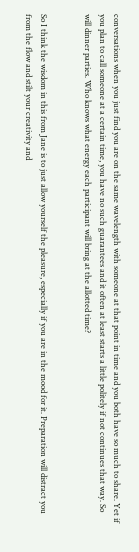conversations when you just find you are on the same wavelength with someone at that point in time and you both have so much to share. Yet if you plan to call someone at a certain time, you have no such guarantees and it often at least starts a little politely if not continues that way. So will dinner parties. Who knows what energy each participant will bring at the allotted time?


So I think the wisdom in this from Jane is to just allow yourself the pleasure, especially if you are in the mood for it. Preparation will distract you from the flow and stilt your creativity and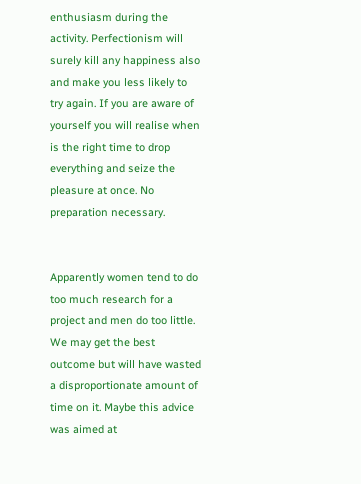enthusiasm during the activity. Perfectionism will surely kill any happiness also and make you less likely to try again. If you are aware of yourself you will realise when is the right time to drop everything and seize the pleasure at once. No preparation necessary.


Apparently women tend to do too much research for a project and men do too little. We may get the best outcome but will have wasted a disproportionate amount of time on it. Maybe this advice was aimed at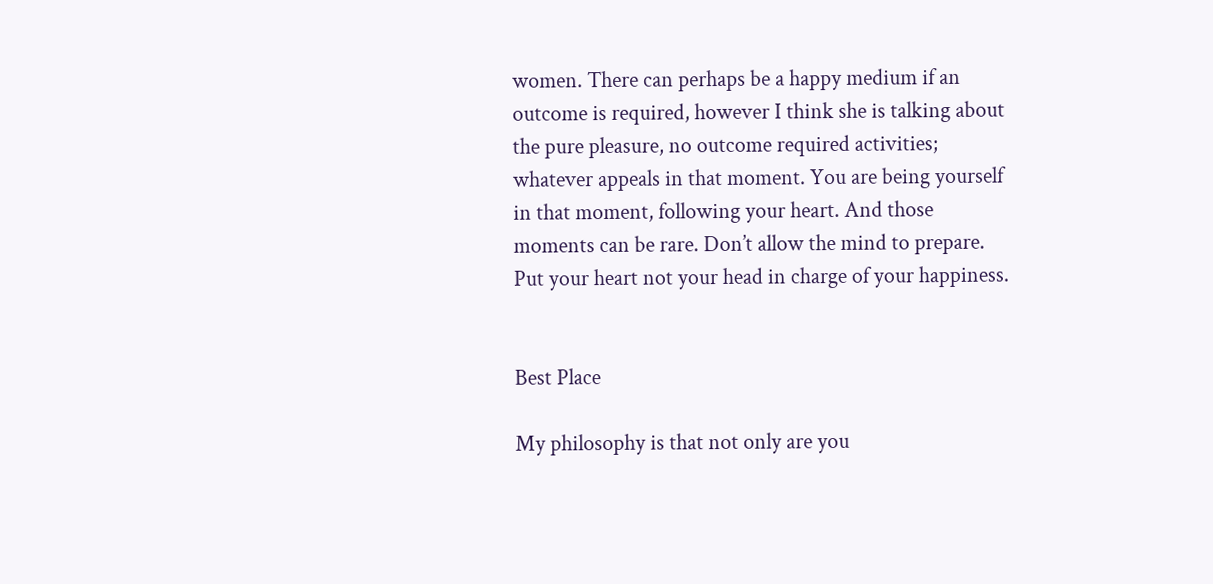women. There can perhaps be a happy medium if an outcome is required, however I think she is talking about the pure pleasure, no outcome required activities; whatever appeals in that moment. You are being yourself in that moment, following your heart. And those moments can be rare. Don’t allow the mind to prepare. Put your heart not your head in charge of your happiness.


Best Place

My philosophy is that not only are you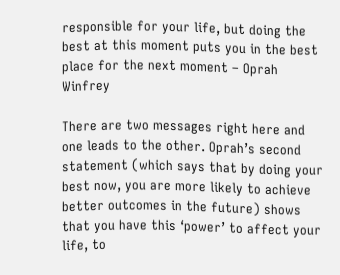responsible for your life, but doing the best at this moment puts you in the best place for the next moment – Oprah Winfrey

There are two messages right here and one leads to the other. Oprah’s second statement (which says that by doing your best now, you are more likely to achieve better outcomes in the future) shows that you have this ‘power’ to affect your life, to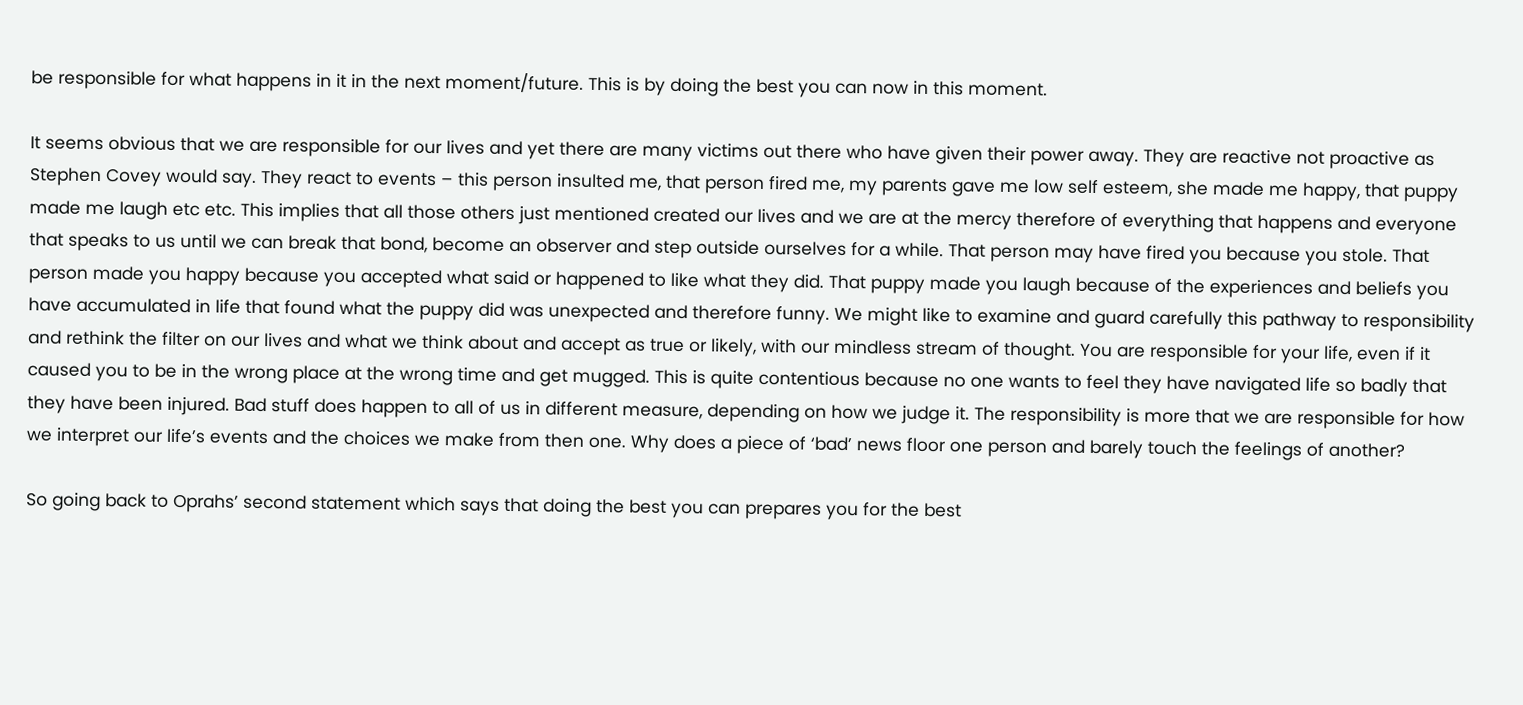be responsible for what happens in it in the next moment/future. This is by doing the best you can now in this moment.

It seems obvious that we are responsible for our lives and yet there are many victims out there who have given their power away. They are reactive not proactive as Stephen Covey would say. They react to events – this person insulted me, that person fired me, my parents gave me low self esteem, she made me happy, that puppy made me laugh etc etc. This implies that all those others just mentioned created our lives and we are at the mercy therefore of everything that happens and everyone that speaks to us until we can break that bond, become an observer and step outside ourselves for a while. That person may have fired you because you stole. That person made you happy because you accepted what said or happened to like what they did. That puppy made you laugh because of the experiences and beliefs you have accumulated in life that found what the puppy did was unexpected and therefore funny. We might like to examine and guard carefully this pathway to responsibility and rethink the filter on our lives and what we think about and accept as true or likely, with our mindless stream of thought. You are responsible for your life, even if it caused you to be in the wrong place at the wrong time and get mugged. This is quite contentious because no one wants to feel they have navigated life so badly that they have been injured. Bad stuff does happen to all of us in different measure, depending on how we judge it. The responsibility is more that we are responsible for how we interpret our life’s events and the choices we make from then one. Why does a piece of ‘bad’ news floor one person and barely touch the feelings of another?

So going back to Oprahs’ second statement which says that doing the best you can prepares you for the best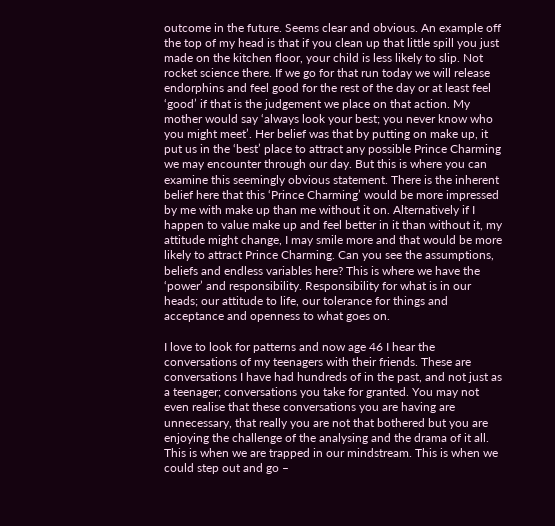outcome in the future. Seems clear and obvious. An example off the top of my head is that if you clean up that little spill you just made on the kitchen floor, your child is less likely to slip. Not rocket science there. If we go for that run today we will release endorphins and feel good for the rest of the day or at least feel ‘good’ if that is the judgement we place on that action. My mother would say ‘always look your best; you never know who you might meet’. Her belief was that by putting on make up, it put us in the ‘best’ place to attract any possible Prince Charming we may encounter through our day. But this is where you can examine this seemingly obvious statement. There is the inherent belief here that this ‘Prince Charming’ would be more impressed by me with make up than me without it on. Alternatively if I happen to value make up and feel better in it than without it, my attitude might change, I may smile more and that would be more likely to attract Prince Charming. Can you see the assumptions, beliefs and endless variables here? This is where we have the ‘power’ and responsibility. Responsibility for what is in our heads; our attitude to life, our tolerance for things and acceptance and openness to what goes on.

I love to look for patterns and now age 46 I hear the conversations of my teenagers with their friends. These are conversations I have had hundreds of in the past, and not just as a teenager; conversations you take for granted. You may not even realise that these conversations you are having are unnecessary, that really you are not that bothered but you are enjoying the challenge of the analysing and the drama of it all. This is when we are trapped in our mindstream. This is when we could step out and go –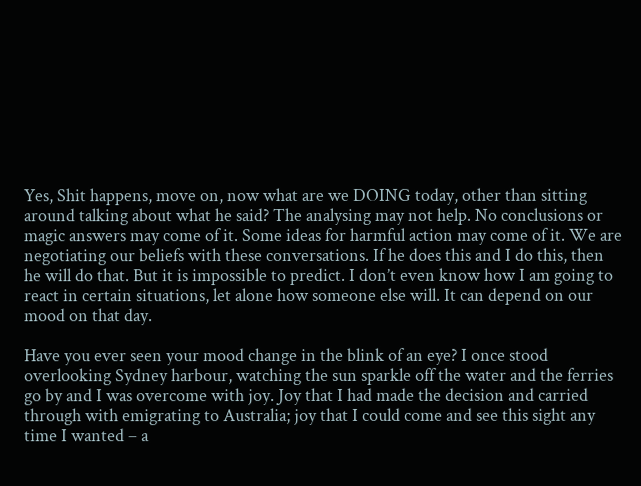Yes, Shit happens, move on, now what are we DOING today, other than sitting around talking about what he said? The analysing may not help. No conclusions or magic answers may come of it. Some ideas for harmful action may come of it. We are negotiating our beliefs with these conversations. If he does this and I do this, then he will do that. But it is impossible to predict. I don’t even know how I am going to react in certain situations, let alone how someone else will. It can depend on our mood on that day.

Have you ever seen your mood change in the blink of an eye? I once stood overlooking Sydney harbour, watching the sun sparkle off the water and the ferries go by and I was overcome with joy. Joy that I had made the decision and carried through with emigrating to Australia; joy that I could come and see this sight any time I wanted – a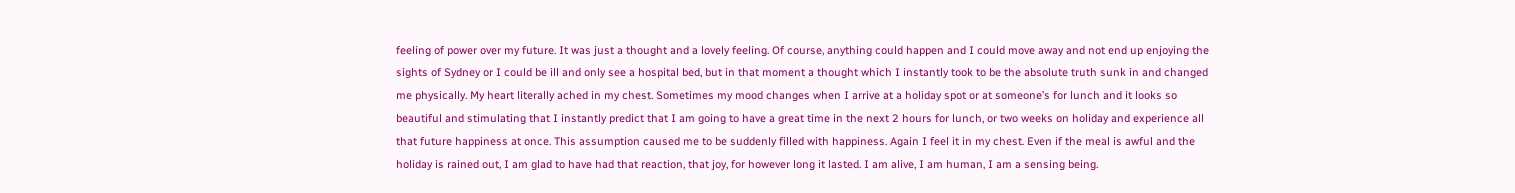feeling of power over my future. It was just a thought and a lovely feeling. Of course, anything could happen and I could move away and not end up enjoying the sights of Sydney or I could be ill and only see a hospital bed, but in that moment a thought which I instantly took to be the absolute truth sunk in and changed me physically. My heart literally ached in my chest. Sometimes my mood changes when I arrive at a holiday spot or at someone’s for lunch and it looks so beautiful and stimulating that I instantly predict that I am going to have a great time in the next 2 hours for lunch, or two weeks on holiday and experience all that future happiness at once. This assumption caused me to be suddenly filled with happiness. Again I feel it in my chest. Even if the meal is awful and the holiday is rained out, I am glad to have had that reaction, that joy, for however long it lasted. I am alive, I am human, I am a sensing being.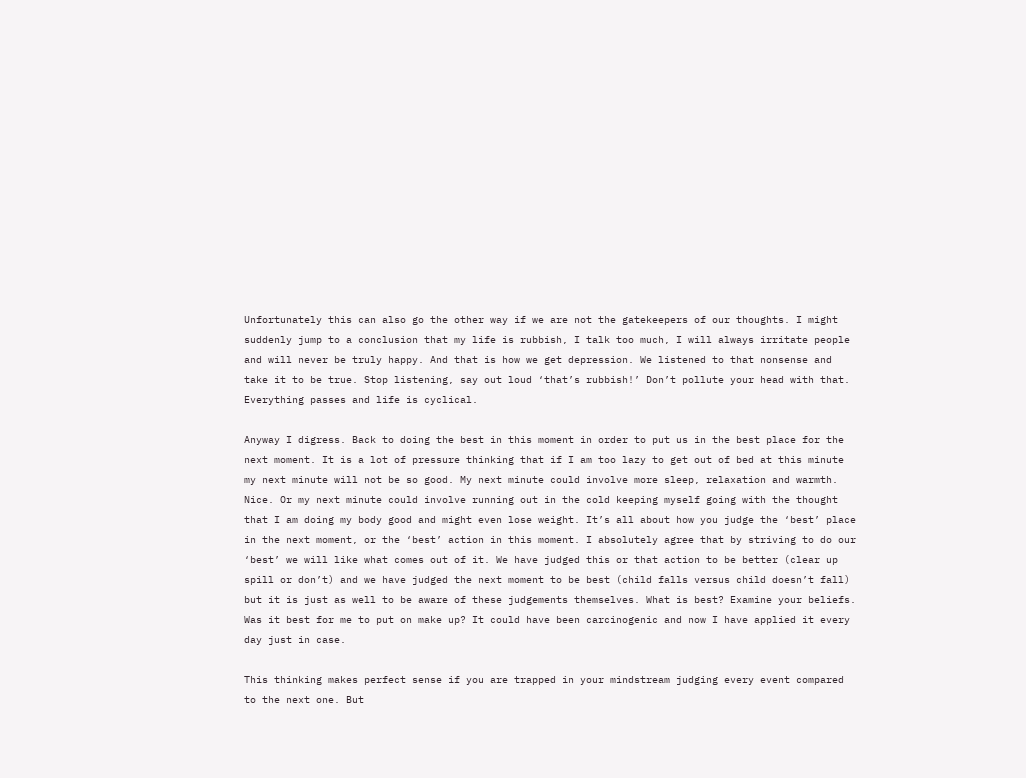Unfortunately this can also go the other way if we are not the gatekeepers of our thoughts. I might suddenly jump to a conclusion that my life is rubbish, I talk too much, I will always irritate people and will never be truly happy. And that is how we get depression. We listened to that nonsense and take it to be true. Stop listening, say out loud ‘that’s rubbish!’ Don’t pollute your head with that. Everything passes and life is cyclical.

Anyway I digress. Back to doing the best in this moment in order to put us in the best place for the next moment. It is a lot of pressure thinking that if I am too lazy to get out of bed at this minute my next minute will not be so good. My next minute could involve more sleep, relaxation and warmth. Nice. Or my next minute could involve running out in the cold keeping myself going with the thought that I am doing my body good and might even lose weight. It’s all about how you judge the ‘best’ place in the next moment, or the ‘best’ action in this moment. I absolutely agree that by striving to do our ‘best’ we will like what comes out of it. We have judged this or that action to be better (clear up spill or don’t) and we have judged the next moment to be best (child falls versus child doesn’t fall) but it is just as well to be aware of these judgements themselves. What is best? Examine your beliefs. Was it best for me to put on make up? It could have been carcinogenic and now I have applied it every day just in case.

This thinking makes perfect sense if you are trapped in your mindstream judging every event compared to the next one. But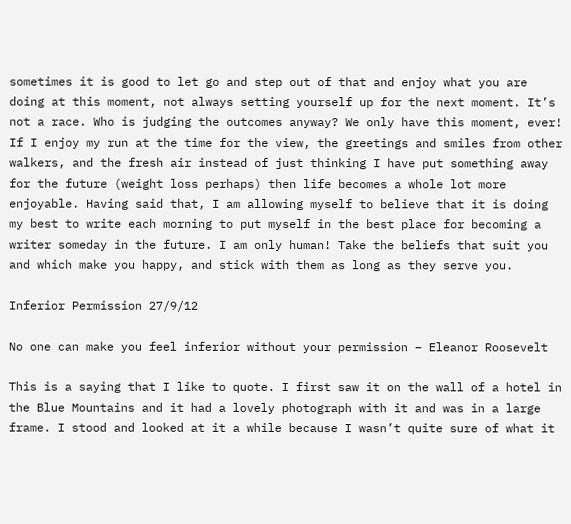sometimes it is good to let go and step out of that and enjoy what you are doing at this moment, not always setting yourself up for the next moment. It’s not a race. Who is judging the outcomes anyway? We only have this moment, ever! If I enjoy my run at the time for the view, the greetings and smiles from other walkers, and the fresh air instead of just thinking I have put something away for the future (weight loss perhaps) then life becomes a whole lot more enjoyable. Having said that, I am allowing myself to believe that it is doing my best to write each morning to put myself in the best place for becoming a writer someday in the future. I am only human! Take the beliefs that suit you and which make you happy, and stick with them as long as they serve you.

Inferior Permission 27/9/12

No one can make you feel inferior without your permission – Eleanor Roosevelt

This is a saying that I like to quote. I first saw it on the wall of a hotel in the Blue Mountains and it had a lovely photograph with it and was in a large frame. I stood and looked at it a while because I wasn’t quite sure of what it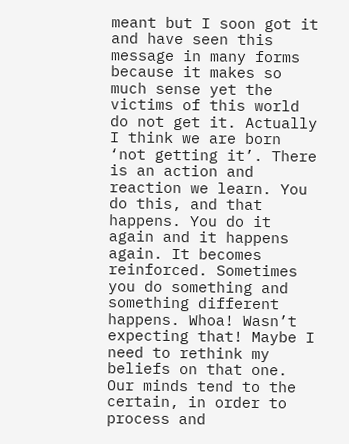meant but I soon got it and have seen this message in many forms because it makes so much sense yet the victims of this world do not get it. Actually I think we are born ‘not getting it’. There is an action and reaction we learn. You do this, and that happens. You do it again and it happens again. It becomes reinforced. Sometimes you do something and something different happens. Whoa! Wasn’t expecting that! Maybe I need to rethink my beliefs on that one. Our minds tend to the certain, in order to process and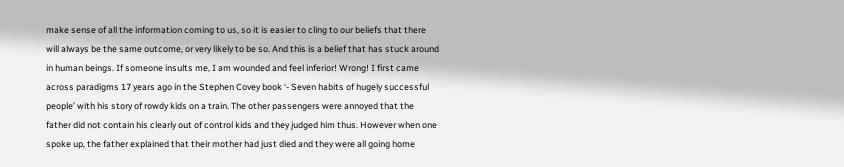make sense of all the information coming to us, so it is easier to cling to our beliefs that there will always be the same outcome, or very likely to be so. And this is a belief that has stuck around in human beings. If someone insults me, I am wounded and feel inferior! Wrong! I first came across paradigms 17 years ago in the Stephen Covey book ‘- Seven habits of hugely successful people’ with his story of rowdy kids on a train. The other passengers were annoyed that the father did not contain his clearly out of control kids and they judged him thus. However when one spoke up, the father explained that their mother had just died and they were all going home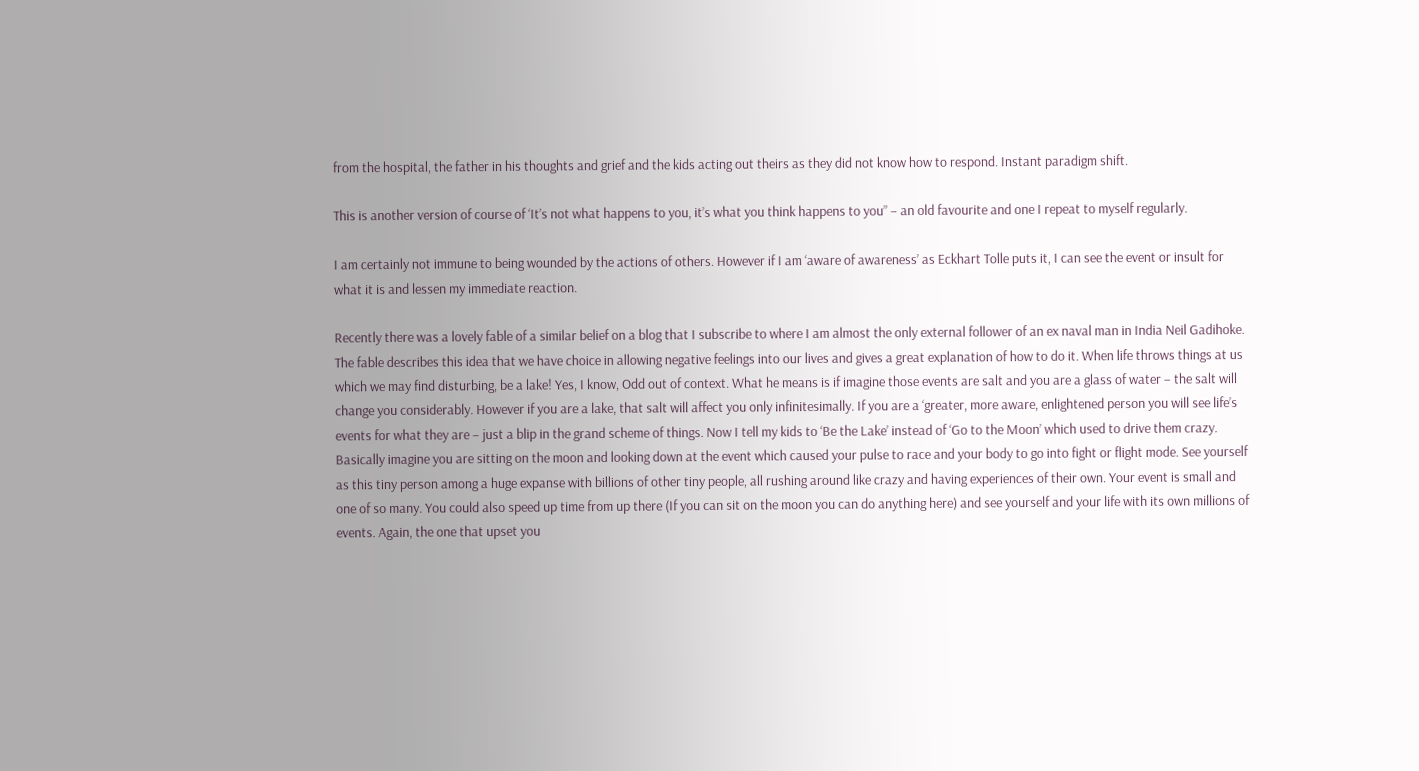from the hospital, the father in his thoughts and grief and the kids acting out theirs as they did not know how to respond. Instant paradigm shift.

This is another version of course of ‘It’s not what happens to you, it’s what you think happens to you” – an old favourite and one I repeat to myself regularly.

I am certainly not immune to being wounded by the actions of others. However if I am ‘aware of awareness’ as Eckhart Tolle puts it, I can see the event or insult for what it is and lessen my immediate reaction.

Recently there was a lovely fable of a similar belief on a blog that I subscribe to where I am almost the only external follower of an ex naval man in India Neil Gadihoke. The fable describes this idea that we have choice in allowing negative feelings into our lives and gives a great explanation of how to do it. When life throws things at us which we may find disturbing, be a lake! Yes, I know, Odd out of context. What he means is if imagine those events are salt and you are a glass of water – the salt will change you considerably. However if you are a lake, that salt will affect you only infinitesimally. If you are a ‘greater, more aware, enlightened person you will see life’s events for what they are – just a blip in the grand scheme of things. Now I tell my kids to ‘Be the Lake’ instead of ‘Go to the Moon’ which used to drive them crazy. Basically imagine you are sitting on the moon and looking down at the event which caused your pulse to race and your body to go into fight or flight mode. See yourself as this tiny person among a huge expanse with billions of other tiny people, all rushing around like crazy and having experiences of their own. Your event is small and one of so many. You could also speed up time from up there (If you can sit on the moon you can do anything here) and see yourself and your life with its own millions of events. Again, the one that upset you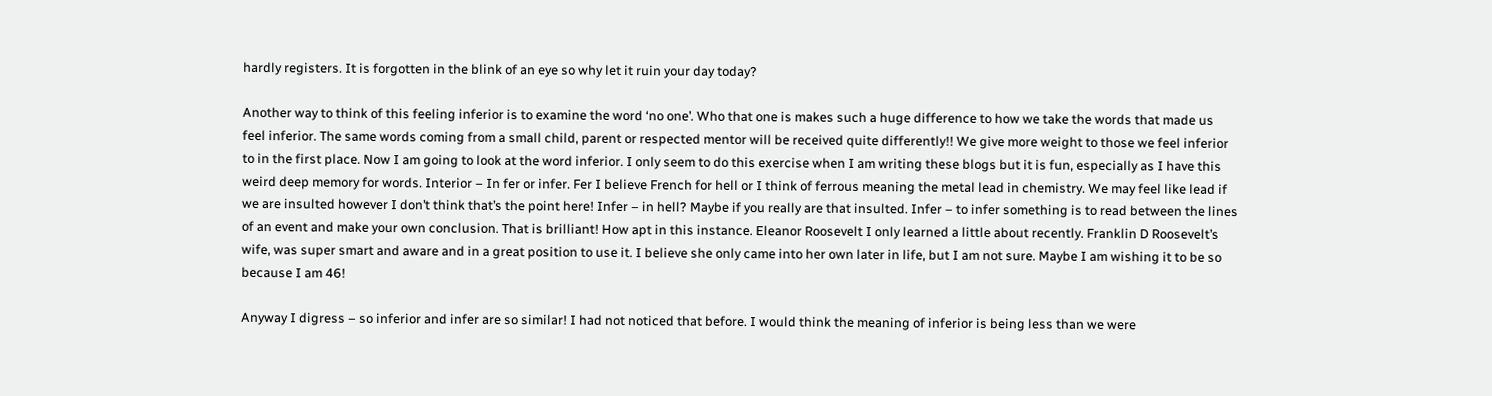hardly registers. It is forgotten in the blink of an eye so why let it ruin your day today?

Another way to think of this feeling inferior is to examine the word ‘no one’. Who that one is makes such a huge difference to how we take the words that made us feel inferior. The same words coming from a small child, parent or respected mentor will be received quite differently!! We give more weight to those we feel inferior to in the first place. Now I am going to look at the word inferior. I only seem to do this exercise when I am writing these blogs but it is fun, especially as I have this weird deep memory for words. Interior – In fer or infer. Fer I believe French for hell or I think of ferrous meaning the metal lead in chemistry. We may feel like lead if we are insulted however I don’t think that’s the point here! Infer – in hell? Maybe if you really are that insulted. Infer – to infer something is to read between the lines of an event and make your own conclusion. That is brilliant! How apt in this instance. Eleanor Roosevelt I only learned a little about recently. Franklin D Roosevelt’s wife, was super smart and aware and in a great position to use it. I believe she only came into her own later in life, but I am not sure. Maybe I am wishing it to be so because I am 46!

Anyway I digress – so inferior and infer are so similar! I had not noticed that before. I would think the meaning of inferior is being less than we were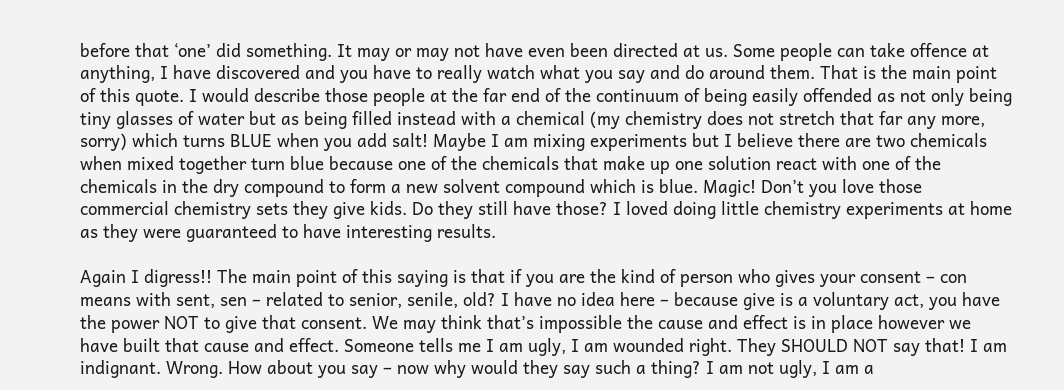before that ‘one’ did something. It may or may not have even been directed at us. Some people can take offence at anything, I have discovered and you have to really watch what you say and do around them. That is the main point of this quote. I would describe those people at the far end of the continuum of being easily offended as not only being tiny glasses of water but as being filled instead with a chemical (my chemistry does not stretch that far any more, sorry) which turns BLUE when you add salt! Maybe I am mixing experiments but I believe there are two chemicals when mixed together turn blue because one of the chemicals that make up one solution react with one of the chemicals in the dry compound to form a new solvent compound which is blue. Magic! Don’t you love those commercial chemistry sets they give kids. Do they still have those? I loved doing little chemistry experiments at home as they were guaranteed to have interesting results.

Again I digress!! The main point of this saying is that if you are the kind of person who gives your consent – con means with sent, sen – related to senior, senile, old? I have no idea here – because give is a voluntary act, you have the power NOT to give that consent. We may think that’s impossible the cause and effect is in place however we have built that cause and effect. Someone tells me I am ugly, I am wounded right. They SHOULD NOT say that! I am indignant. Wrong. How about you say – now why would they say such a thing? I am not ugly, I am a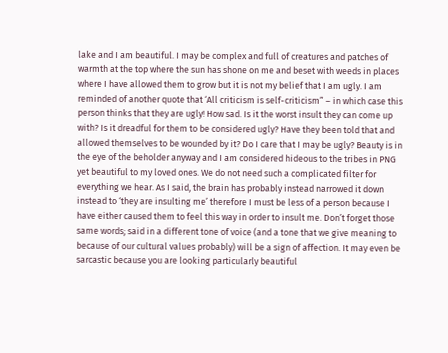lake and I am beautiful. I may be complex and full of creatures and patches of warmth at the top where the sun has shone on me and beset with weeds in places where I have allowed them to grow but it is not my belief that I am ugly. I am reminded of another quote that ‘All criticism is self-criticism” – in which case this person thinks that they are ugly! How sad. Is it the worst insult they can come up with? Is it dreadful for them to be considered ugly? Have they been told that and allowed themselves to be wounded by it? Do I care that I may be ugly? Beauty is in the eye of the beholder anyway and I am considered hideous to the tribes in PNG yet beautiful to my loved ones. We do not need such a complicated filter for everything we hear. As I said, the brain has probably instead narrowed it down instead to ‘they are insulting me’ therefore I must be less of a person because I have either caused them to feel this way in order to insult me. Don’t forget those same words; said in a different tone of voice (and a tone that we give meaning to because of our cultural values probably) will be a sign of affection. It may even be sarcastic because you are looking particularly beautiful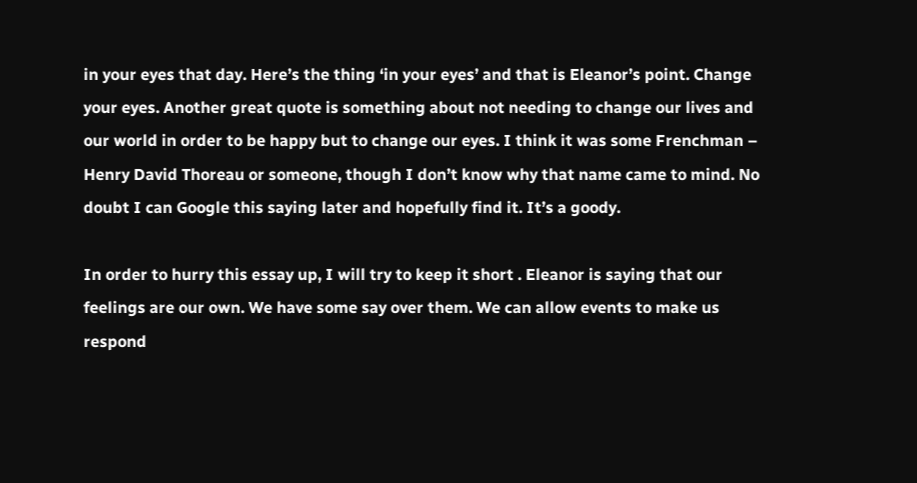in your eyes that day. Here’s the thing ‘in your eyes’ and that is Eleanor’s point. Change your eyes. Another great quote is something about not needing to change our lives and our world in order to be happy but to change our eyes. I think it was some Frenchman – Henry David Thoreau or someone, though I don’t know why that name came to mind. No doubt I can Google this saying later and hopefully find it. It’s a goody.

In order to hurry this essay up, I will try to keep it short . Eleanor is saying that our feelings are our own. We have some say over them. We can allow events to make us respond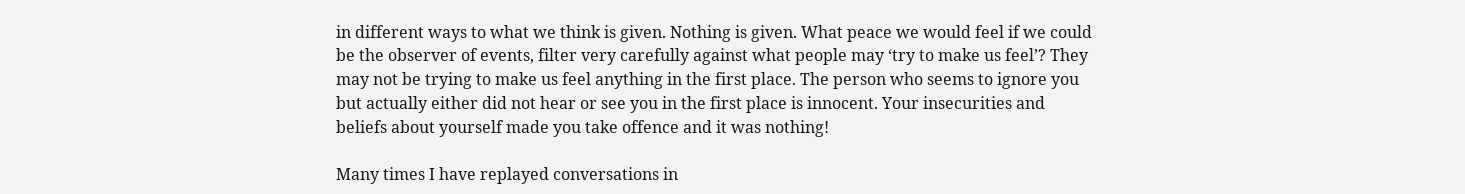in different ways to what we think is given. Nothing is given. What peace we would feel if we could be the observer of events, filter very carefully against what people may ‘try to make us feel’? They may not be trying to make us feel anything in the first place. The person who seems to ignore you but actually either did not hear or see you in the first place is innocent. Your insecurities and beliefs about yourself made you take offence and it was nothing!

Many times I have replayed conversations in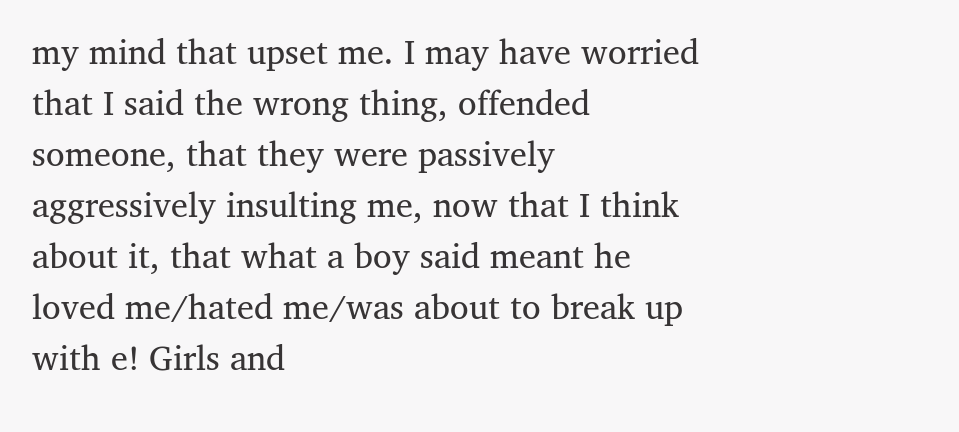my mind that upset me. I may have worried that I said the wrong thing, offended someone, that they were passively aggressively insulting me, now that I think about it, that what a boy said meant he loved me/hated me/was about to break up with e! Girls and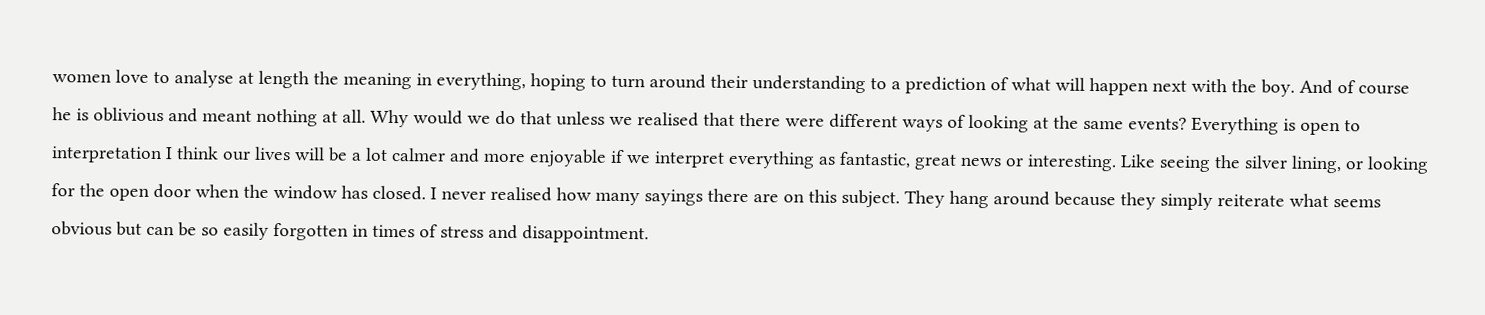women love to analyse at length the meaning in everything, hoping to turn around their understanding to a prediction of what will happen next with the boy. And of course he is oblivious and meant nothing at all. Why would we do that unless we realised that there were different ways of looking at the same events? Everything is open to interpretation I think our lives will be a lot calmer and more enjoyable if we interpret everything as fantastic, great news or interesting. Like seeing the silver lining, or looking for the open door when the window has closed. I never realised how many sayings there are on this subject. They hang around because they simply reiterate what seems obvious but can be so easily forgotten in times of stress and disappointment.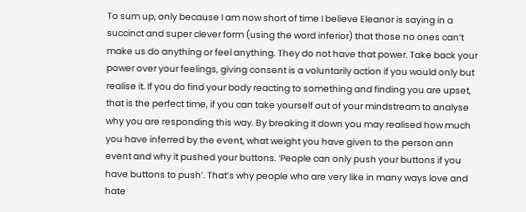To sum up, only because I am now short of time I believe Eleanor is saying in a succinct and super clever form (using the word inferior) that those no ones can’t make us do anything or feel anything. They do not have that power. Take back your power over your feelings, giving consent is a voluntarily action if you would only but realise it. If you do find your body reacting to something and finding you are upset, that is the perfect time, if you can take yourself out of your mindstream to analyse why you are responding this way. By breaking it down you may realised how much you have inferred by the event, what weight you have given to the person ann event and why it pushed your buttons. ‘People can only push your buttons if you have buttons to push’. That’s why people who are very like in many ways love and hate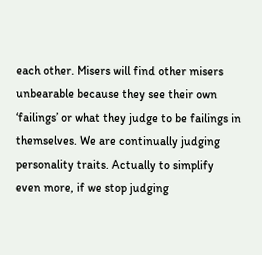each other. Misers will find other misers unbearable because they see their own ‘failings’ or what they judge to be failings in themselves. We are continually judging personality traits. Actually to simplify even more, if we stop judging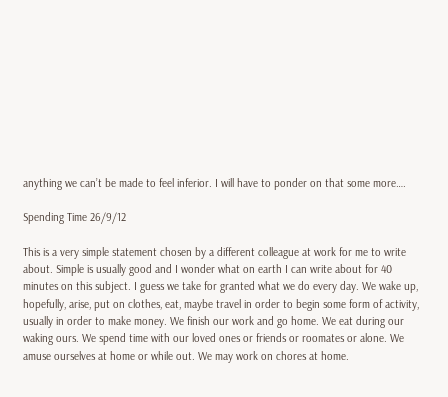anything we can’t be made to feel inferior. I will have to ponder on that some more….

Spending Time 26/9/12

This is a very simple statement chosen by a different colleague at work for me to write about. Simple is usually good and I wonder what on earth I can write about for 40 minutes on this subject. I guess we take for granted what we do every day. We wake up, hopefully, arise, put on clothes, eat, maybe travel in order to begin some form of activity, usually in order to make money. We finish our work and go home. We eat during our waking ours. We spend time with our loved ones or friends or roomates or alone. We amuse ourselves at home or while out. We may work on chores at home.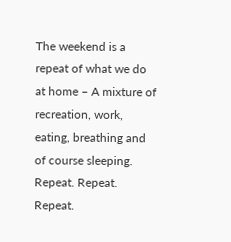The weekend is a repeat of what we do at home – A mixture of recreation, work, eating, breathing and of course sleeping. Repeat. Repeat. Repeat.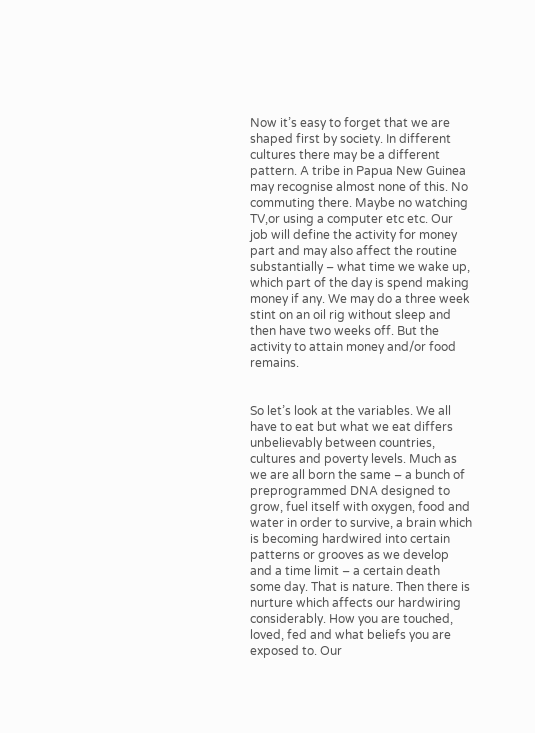Now it’s easy to forget that we are shaped first by society. In different cultures there may be a different pattern. A tribe in Papua New Guinea may recognise almost none of this. No commuting there. Maybe no watching TV,or using a computer etc etc. Our job will define the activity for money part and may also affect the routine substantially – what time we wake up, which part of the day is spend making money if any. We may do a three week stint on an oil rig without sleep and then have two weeks off. But the activity to attain money and/or food remains.


So let’s look at the variables. We all have to eat but what we eat differs unbelievably between countries, cultures and poverty levels. Much as we are all born the same – a bunch of preprogrammed DNA designed to grow, fuel itself with oxygen, food and water in order to survive, a brain which is becoming hardwired into certain patterns or grooves as we develop and a time limit – a certain death some day. That is nature. Then there is nurture which affects our hardwiring considerably. How you are touched, loved, fed and what beliefs you are exposed to. Our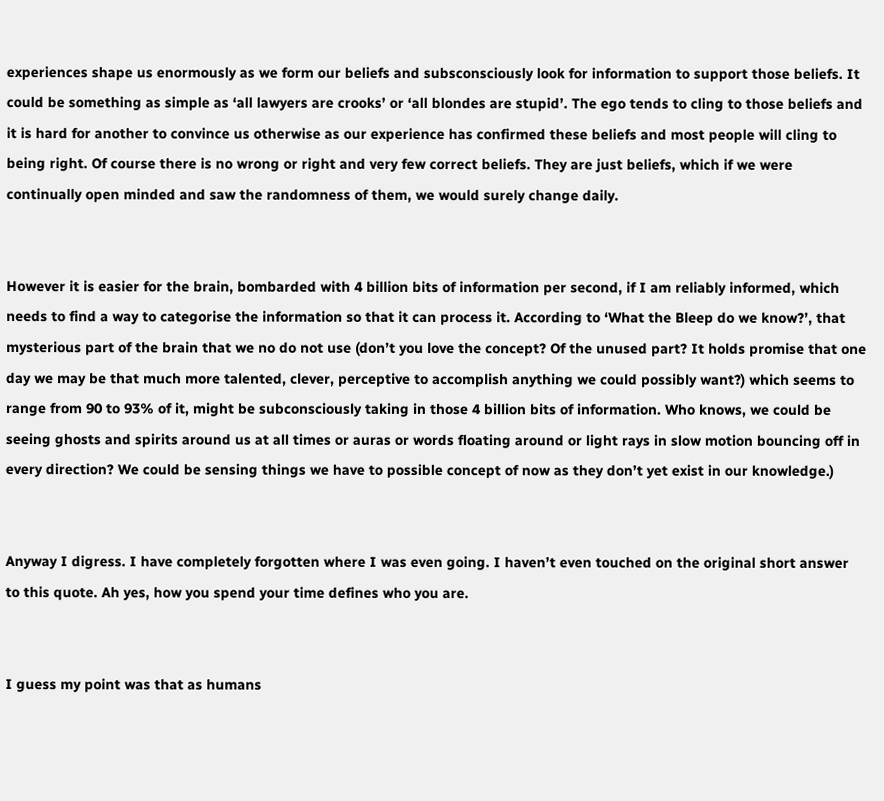experiences shape us enormously as we form our beliefs and subsconsciously look for information to support those beliefs. It could be something as simple as ‘all lawyers are crooks’ or ‘all blondes are stupid’. The ego tends to cling to those beliefs and it is hard for another to convince us otherwise as our experience has confirmed these beliefs and most people will cling to being right. Of course there is no wrong or right and very few correct beliefs. They are just beliefs, which if we were continually open minded and saw the randomness of them, we would surely change daily.


However it is easier for the brain, bombarded with 4 billion bits of information per second, if I am reliably informed, which needs to find a way to categorise the information so that it can process it. According to ‘What the Bleep do we know?’, that mysterious part of the brain that we no do not use (don’t you love the concept? Of the unused part? It holds promise that one day we may be that much more talented, clever, perceptive to accomplish anything we could possibly want?) which seems to range from 90 to 93% of it, might be subconsciously taking in those 4 billion bits of information. Who knows, we could be seeing ghosts and spirits around us at all times or auras or words floating around or light rays in slow motion bouncing off in every direction? We could be sensing things we have to possible concept of now as they don’t yet exist in our knowledge.)


Anyway I digress. I have completely forgotten where I was even going. I haven’t even touched on the original short answer to this quote. Ah yes, how you spend your time defines who you are.


I guess my point was that as humans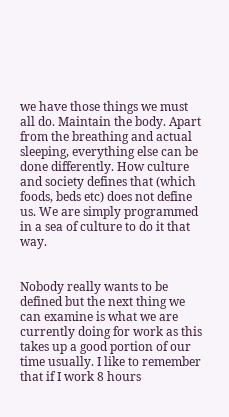we have those things we must all do. Maintain the body. Apart from the breathing and actual sleeping, everything else can be done differently. How culture and society defines that (which foods, beds etc) does not define us. We are simply programmed in a sea of culture to do it that way.


Nobody really wants to be defined but the next thing we can examine is what we are currently doing for work as this takes up a good portion of our time usually. I like to remember that if I work 8 hours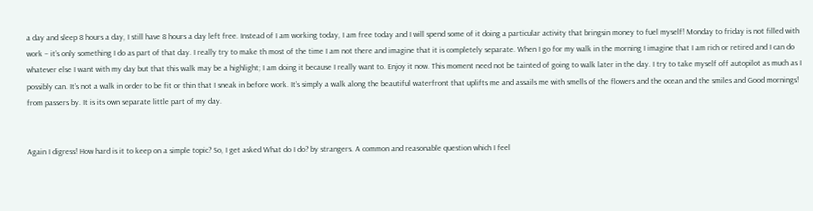a day and sleep 8 hours a day, I still have 8 hours a day left free. Instead of I am working today, I am free today and I will spend some of it doing a particular activity that bringsin money to fuel myself! Monday to friday is not filled with work – it’s only something I do as part of that day. I really try to make th most of the time I am not there and imagine that it is completely separate. When I go for my walk in the morning I imagine that I am rich or retired and I can do whatever else I want with my day but that this walk may be a highlight; I am doing it because I really want to. Enjoy it now. This moment need not be tainted of going to walk later in the day. I try to take myself off autopilot as much as I possibly can. It’s not a walk in order to be fit or thin that I sneak in before work. It’s simply a walk along the beautiful waterfront that uplifts me and assails me with smells of the flowers and the ocean and the smiles and Good mornings! from passers by. It is its own separate little part of my day.


Again I digress! How hard is it to keep on a simple topic? So, I get asked What do I do? by strangers. A common and reasonable question which I feel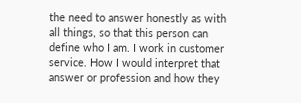the need to answer honestly as with all things, so that this person can define who I am. I work in customer service. How I would interpret that answer or profession and how they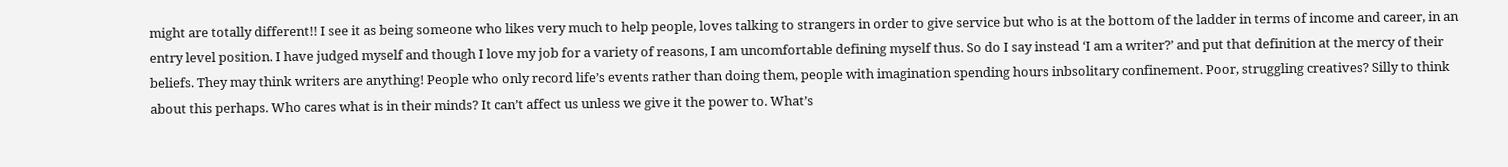might are totally different!! I see it as being someone who likes very much to help people, loves talking to strangers in order to give service but who is at the bottom of the ladder in terms of income and career, in an entry level position. I have judged myself and though I love my job for a variety of reasons, I am uncomfortable defining myself thus. So do I say instead ‘I am a writer?’ and put that definition at the mercy of their beliefs. They may think writers are anything! People who only record life’s events rather than doing them, people with imagination spending hours inbsolitary confinement. Poor, struggling creatives? Silly to think about this perhaps. Who cares what is in their minds? It can’t affect us unless we give it the power to. What’s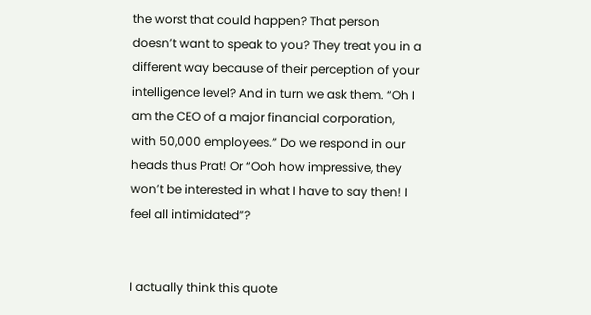the worst that could happen? That person doesn’t want to speak to you? They treat you in a different way because of their perception of your intelligence level? And in turn we ask them. “Oh I am the CEO of a major financial corporation, with 50,000 employees.” Do we respond in our heads thus Prat! Or “Ooh how impressive, they won’t be interested in what I have to say then! I feel all intimidated”?


I actually think this quote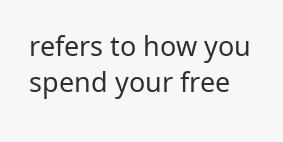refers to how you spend your free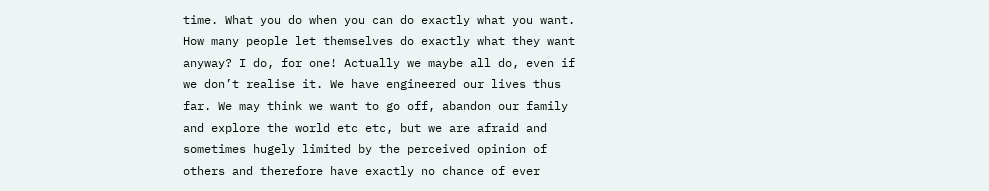time. What you do when you can do exactly what you want. How many people let themselves do exactly what they want anyway? I do, for one! Actually we maybe all do, even if we don’t realise it. We have engineered our lives thus far. We may think we want to go off, abandon our family and explore the world etc etc, but we are afraid and sometimes hugely limited by the perceived opinion of others and therefore have exactly no chance of ever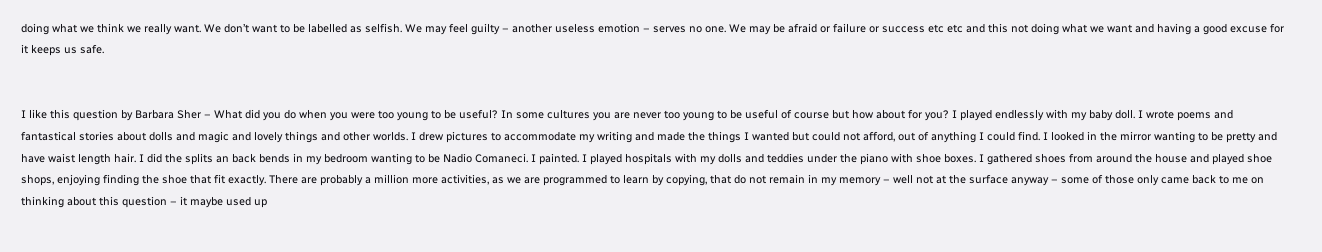doing what we think we really want. We don’t want to be labelled as selfish. We may feel guilty – another useless emotion – serves no one. We may be afraid or failure or success etc etc and this not doing what we want and having a good excuse for it keeps us safe.


I like this question by Barbara Sher – What did you do when you were too young to be useful? In some cultures you are never too young to be useful of course but how about for you? I played endlessly with my baby doll. I wrote poems and fantastical stories about dolls and magic and lovely things and other worlds. I drew pictures to accommodate my writing and made the things I wanted but could not afford, out of anything I could find. I looked in the mirror wanting to be pretty and have waist length hair. I did the splits an back bends in my bedroom wanting to be Nadio Comaneci. I painted. I played hospitals with my dolls and teddies under the piano with shoe boxes. I gathered shoes from around the house and played shoe shops, enjoying finding the shoe that fit exactly. There are probably a million more activities, as we are programmed to learn by copying, that do not remain in my memory – well not at the surface anyway – some of those only came back to me on thinking about this question – it maybe used up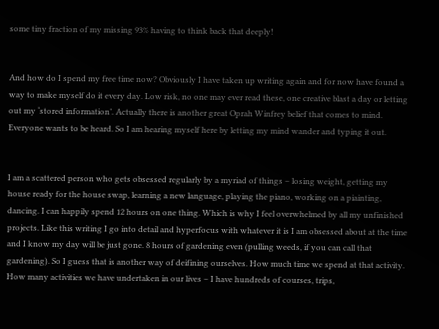some tiny fraction of my missing 93% having to think back that deeply!


And how do I spend my free time now? Obviously I have taken up writing again and for now have found a way to make myself do it every day. Low risk, no one may ever read these, one creative blast a day or letting out my ‘stored information’. Actually there is another great Oprah Winfrey belief that comes to mind. Everyone wants to be heard. So I am hearing myself here by letting my mind wander and typing it out.


I am a scattered person who gets obsessed regularly by a myriad of things – losing weight, getting my house ready for the house swap, learning a new language, playing the piano, working on a piainting, dancing. I can happily spend 12 hours on one thing. Which is why I feel overwhelmed by all my unfinished projects. Like this writing I go into detail and hyperfocus with whatever it is I am obsessed about at the time and I know my day will be just gone. 8 hours of gardening even (pulling weeds, if you can call that gardening). So I guess that is another way of deifining ourselves. How much time we spend at that activity. How many activities we have undertaken in our lives – I have hundreds of courses, trips,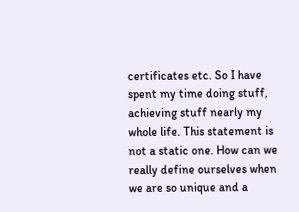certificates etc. So I have spent my time doing stuff, achieving stuff nearly my whole life. This statement is not a static one. How can we really define ourselves when we are so unique and a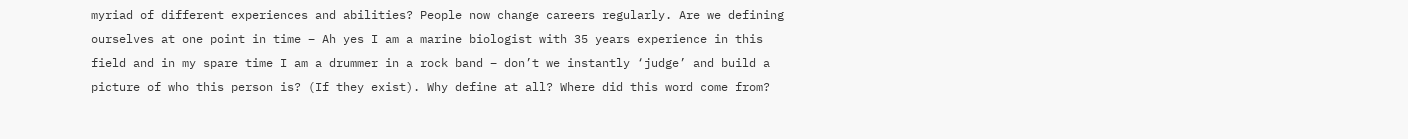myriad of different experiences and abilities? People now change careers regularly. Are we defining ourselves at one point in time – Ah yes I am a marine biologist with 35 years experience in this field and in my spare time I am a drummer in a rock band – don’t we instantly ‘judge’ and build a picture of who this person is? (If they exist). Why define at all? Where did this word come from?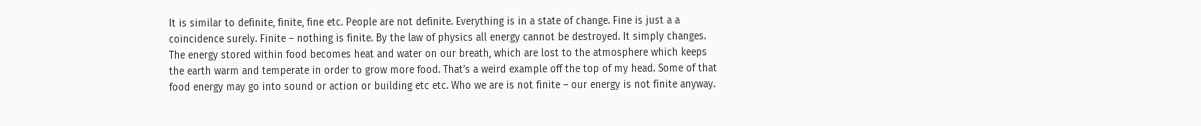It is similar to definite, finite, fine etc. People are not definite. Everything is in a state of change. Fine is just a a coincidence surely. Finite – nothing is finite. By the law of physics all energy cannot be destroyed. It simply changes. The energy stored within food becomes heat and water on our breath, which are lost to the atmosphere which keeps the earth warm and temperate in order to grow more food. That’s a weird example off the top of my head. Some of that food energy may go into sound or action or building etc etc. Who we are is not finite – our energy is not finite anyway.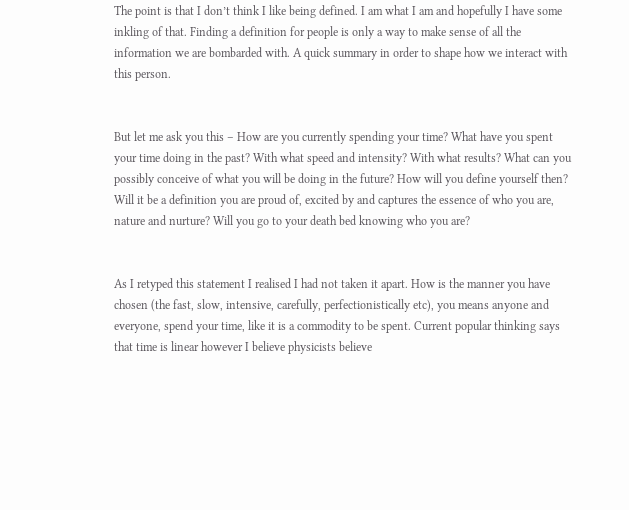The point is that I don’t think I like being defined. I am what I am and hopefully I have some inkling of that. Finding a definition for people is only a way to make sense of all the information we are bombarded with. A quick summary in order to shape how we interact with this person.


But let me ask you this – How are you currently spending your time? What have you spent your time doing in the past? With what speed and intensity? With what results? What can you possibly conceive of what you will be doing in the future? How will you define yourself then? Will it be a definition you are proud of, excited by and captures the essence of who you are, nature and nurture? Will you go to your death bed knowing who you are?


As I retyped this statement I realised I had not taken it apart. How is the manner you have chosen (the fast, slow, intensive, carefully, perfectionistically etc), you means anyone and everyone, spend your time, like it is a commodity to be spent. Current popular thinking says that time is linear however I believe physicists believe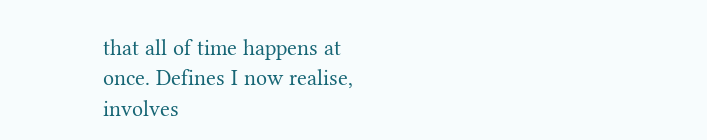that all of time happens at once. Defines I now realise, involves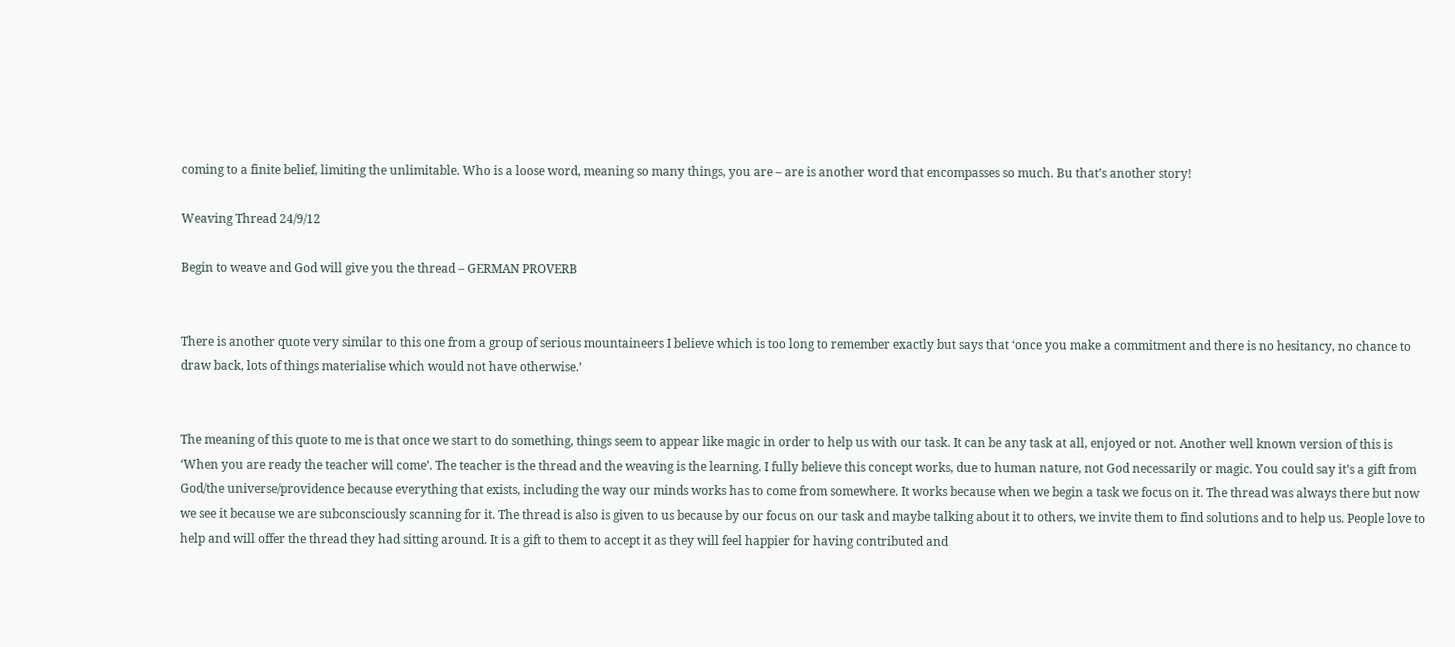coming to a finite belief, limiting the unlimitable. Who is a loose word, meaning so many things, you are – are is another word that encompasses so much. Bu that’s another story!

Weaving Thread 24/9/12

Begin to weave and God will give you the thread – GERMAN PROVERB


There is another quote very similar to this one from a group of serious mountaineers I believe which is too long to remember exactly but says that ‘once you make a commitment and there is no hesitancy, no chance to draw back, lots of things materialise which would not have otherwise.’


The meaning of this quote to me is that once we start to do something, things seem to appear like magic in order to help us with our task. It can be any task at all, enjoyed or not. Another well known version of this is ‘When you are ready the teacher will come’. The teacher is the thread and the weaving is the learning. I fully believe this concept works, due to human nature, not God necessarily or magic. You could say it’s a gift from God/the universe/providence because everything that exists, including the way our minds works has to come from somewhere. It works because when we begin a task we focus on it. The thread was always there but now we see it because we are subconsciously scanning for it. The thread is also is given to us because by our focus on our task and maybe talking about it to others, we invite them to find solutions and to help us. People love to help and will offer the thread they had sitting around. It is a gift to them to accept it as they will feel happier for having contributed and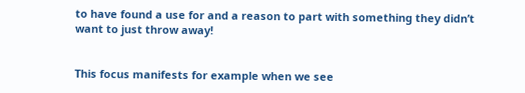to have found a use for and a reason to part with something they didn’t want to just throw away!


This focus manifests for example when we see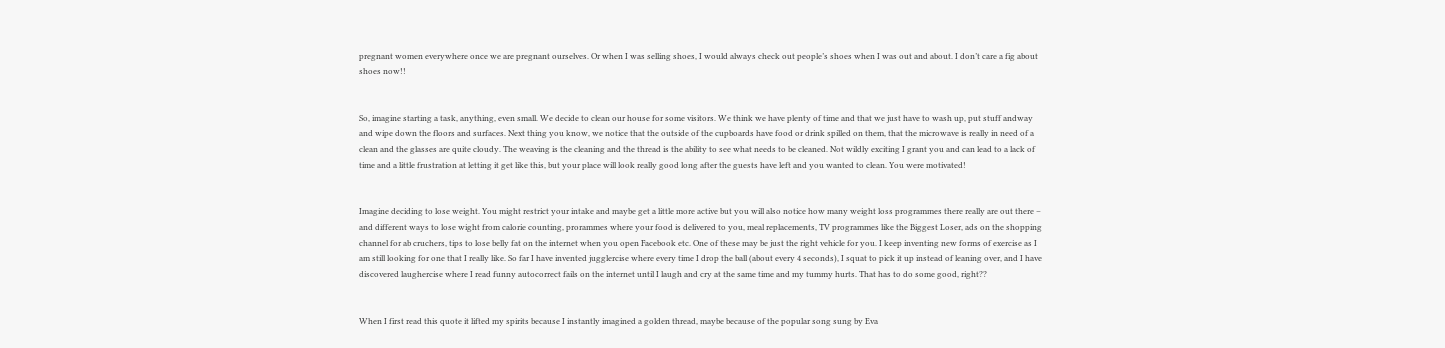pregnant women everywhere once we are pregnant ourselves. Or when I was selling shoes, I would always check out people’s shoes when I was out and about. I don’t care a fig about shoes now!!


So, imagine starting a task, anything, even small. We decide to clean our house for some visitors. We think we have plenty of time and that we just have to wash up, put stuff andway and wipe down the floors and surfaces. Next thing you know, we notice that the outside of the cupboards have food or drink spilled on them, that the microwave is really in need of a clean and the glasses are quite cloudy. The weaving is the cleaning and the thread is the ability to see what needs to be cleaned. Not wildly exciting I grant you and can lead to a lack of time and a little frustration at letting it get like this, but your place will look really good long after the guests have left and you wanted to clean. You were motivated!


Imagine deciding to lose weight. You might restrict your intake and maybe get a little more active but you will also notice how many weight loss programmes there really are out there – and different ways to lose wight from calorie counting, prorammes where your food is delivered to you, meal replacements, TV programmes like the Biggest Loser, ads on the shopping channel for ab cruchers, tips to lose belly fat on the internet when you open Facebook etc. One of these may be just the right vehicle for you. I keep inventing new forms of exercise as I am still looking for one that I really like. So far I have invented jugglercise where every time I drop the ball (about every 4 seconds), I squat to pick it up instead of leaning over, and I have discovered laughercise where I read funny autocorrect fails on the internet until I laugh and cry at the same time and my tummy hurts. That has to do some good, right??


When I first read this quote it lifted my spirits because I instantly imagined a golden thread, maybe because of the popular song sung by Eva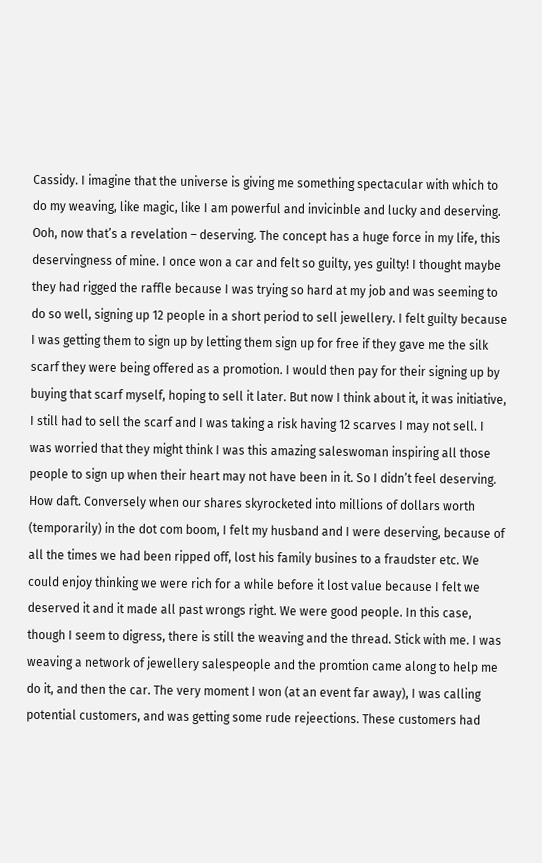Cassidy. I imagine that the universe is giving me something spectacular with which to do my weaving, like magic, like I am powerful and invicinble and lucky and deserving. Ooh, now that’s a revelation – deserving. The concept has a huge force in my life, this deservingness of mine. I once won a car and felt so guilty, yes guilty! I thought maybe they had rigged the raffle because I was trying so hard at my job and was seeming to do so well, signing up 12 people in a short period to sell jewellery. I felt guilty because I was getting them to sign up by letting them sign up for free if they gave me the silk scarf they were being offered as a promotion. I would then pay for their signing up by buying that scarf myself, hoping to sell it later. But now I think about it, it was initiative, I still had to sell the scarf and I was taking a risk having 12 scarves I may not sell. I was worried that they might think I was this amazing saleswoman inspiring all those people to sign up when their heart may not have been in it. So I didn’t feel deserving. How daft. Conversely when our shares skyrocketed into millions of dollars worth (temporarily) in the dot com boom, I felt my husband and I were deserving, because of all the times we had been ripped off, lost his family busines to a fraudster etc. We could enjoy thinking we were rich for a while before it lost value because I felt we deserved it and it made all past wrongs right. We were good people. In this case, though I seem to digress, there is still the weaving and the thread. Stick with me. I was weaving a network of jewellery salespeople and the promtion came along to help me do it, and then the car. The very moment I won (at an event far away), I was calling potential customers, and was getting some rude rejeections. These customers had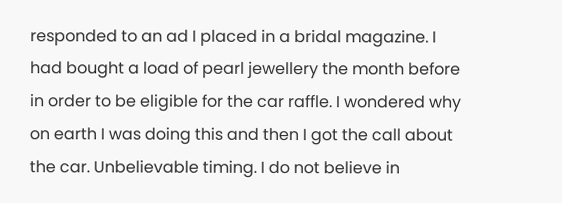responded to an ad I placed in a bridal magazine. I had bought a load of pearl jewellery the month before in order to be eligible for the car raffle. I wondered why on earth I was doing this and then I got the call about the car. Unbelievable timing. I do not believe in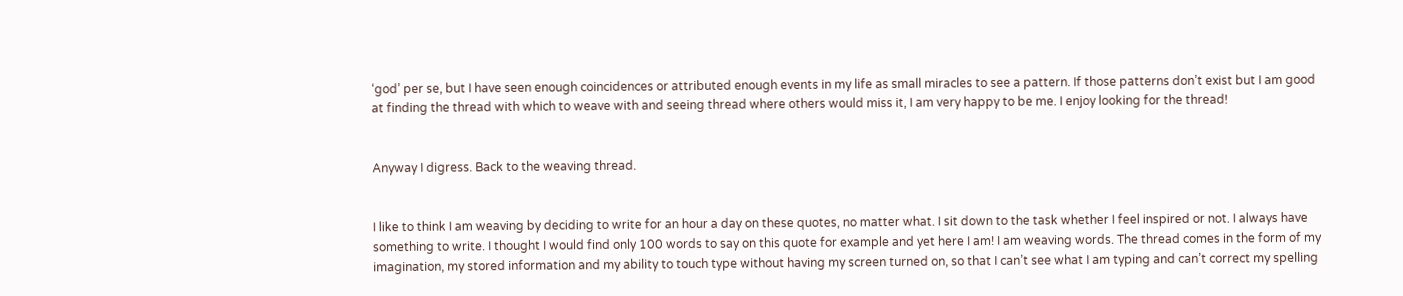‘god’ per se, but I have seen enough coincidences or attributed enough events in my life as small miracles to see a pattern. If those patterns don’t exist but I am good at finding the thread with which to weave with and seeing thread where others would miss it, I am very happy to be me. I enjoy looking for the thread!


Anyway I digress. Back to the weaving thread.


I like to think I am weaving by deciding to write for an hour a day on these quotes, no matter what. I sit down to the task whether I feel inspired or not. I always have something to write. I thought I would find only 100 words to say on this quote for example and yet here I am! I am weaving words. The thread comes in the form of my imagination, my stored information and my ability to touch type without having my screen turned on, so that I can’t see what I am typing and can’t correct my spelling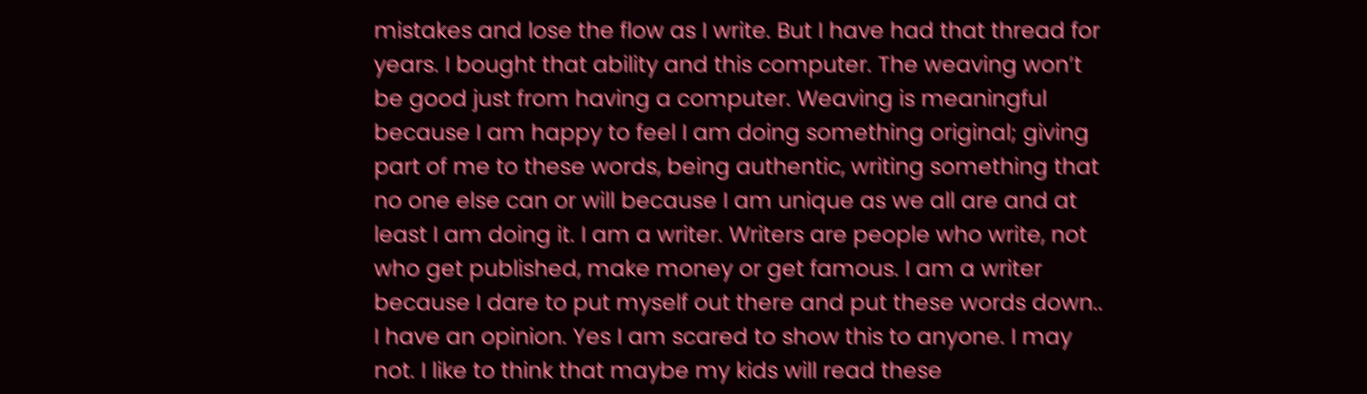mistakes and lose the flow as I write. But I have had that thread for years. I bought that ability and this computer. The weaving won’t be good just from having a computer. Weaving is meaningful because I am happy to feel I am doing something original; giving part of me to these words, being authentic, writing something that no one else can or will because I am unique as we all are and at least I am doing it. I am a writer. Writers are people who write, not who get published, make money or get famous. I am a writer because I dare to put myself out there and put these words down.. I have an opinion. Yes I am scared to show this to anyone. I may not. I like to think that maybe my kids will read these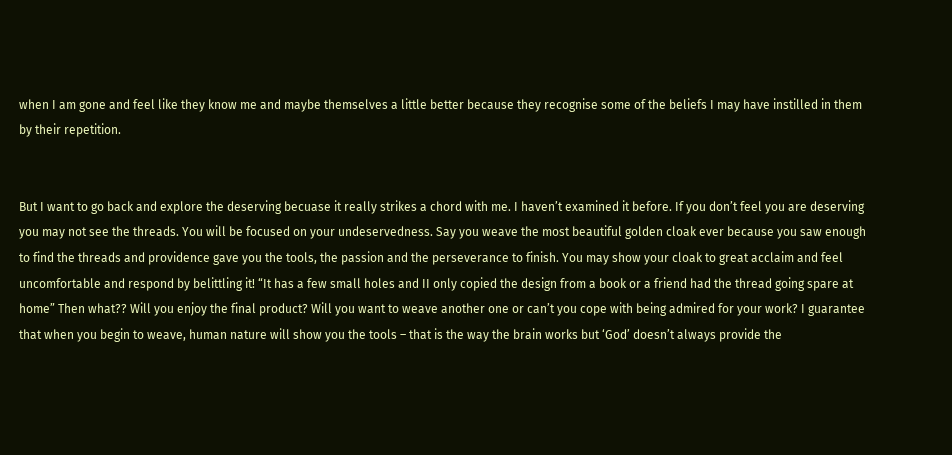when I am gone and feel like they know me and maybe themselves a little better because they recognise some of the beliefs I may have instilled in them by their repetition.


But I want to go back and explore the deserving becuase it really strikes a chord with me. I haven’t examined it before. If you don’t feel you are deserving you may not see the threads. You will be focused on your undeservedness. Say you weave the most beautiful golden cloak ever because you saw enough to find the threads and providence gave you the tools, the passion and the perseverance to finish. You may show your cloak to great acclaim and feel uncomfortable and respond by belittling it! “It has a few small holes and II only copied the design from a book or a friend had the thread going spare at home” Then what?? Will you enjoy the final product? Will you want to weave another one or can’t you cope with being admired for your work? I guarantee that when you begin to weave, human nature will show you the tools – that is the way the brain works but ‘God’ doesn’t always provide the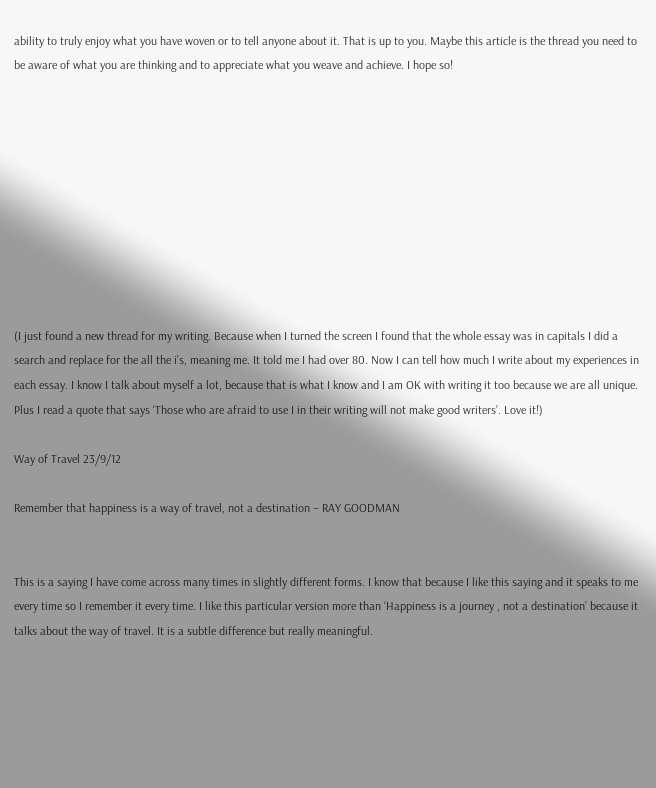ability to truly enjoy what you have woven or to tell anyone about it. That is up to you. Maybe this article is the thread you need to be aware of what you are thinking and to appreciate what you weave and achieve. I hope so!










(I just found a new thread for my writing. Because when I turned the screen I found that the whole essay was in capitals I did a search and replace for the all the i’s, meaning me. It told me I had over 80. Now I can tell how much I write about my experiences in each essay. I know I talk about myself a lot, because that is what I know and I am OK with writing it too because we are all unique. Plus I read a quote that says ‘Those who are afraid to use I in their writing will not make good writers’. Love it!)

Way of Travel 23/9/12

Remember that happiness is a way of travel, not a destination – RAY GOODMAN


This is a saying I have come across many times in slightly different forms. I know that because I like this saying and it speaks to me every time so I remember it every time. I like this particular version more than ‘Happiness is a journey , not a destination’ because it talks about the way of travel. It is a subtle difference but really meaningful.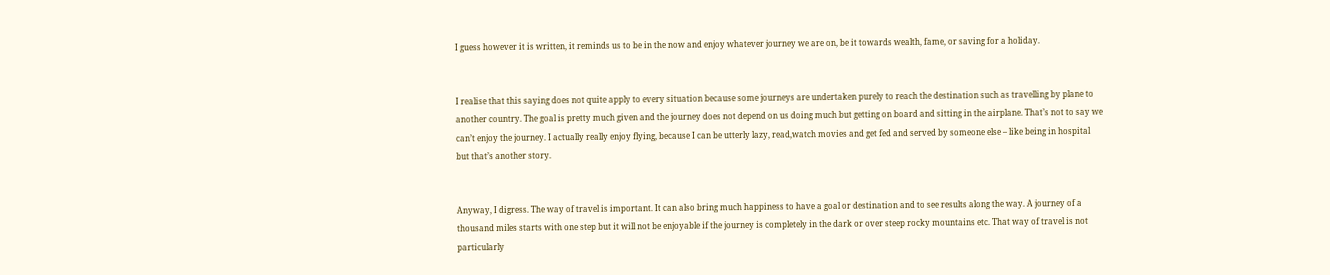I guess however it is written, it reminds us to be in the now and enjoy whatever journey we are on, be it towards wealth, fame, or saving for a holiday.


I realise that this saying does not quite apply to every situation because some journeys are undertaken purely to reach the destination such as travelling by plane to another country. The goal is pretty much given and the journey does not depend on us doing much but getting on board and sitting in the airplane. That’s not to say we can’t enjoy the journey. I actually really enjoy flying, because I can be utterly lazy, read,watch movies and get fed and served by someone else – like being in hospital but that’s another story.


Anyway, I digress. The way of travel is important. It can also bring much happiness to have a goal or destination and to see results along the way. A journey of a thousand miles starts with one step but it will not be enjoyable if the journey is completely in the dark or over steep rocky mountains etc. That way of travel is not particularly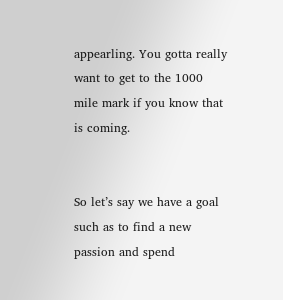appearling. You gotta really want to get to the 1000 mile mark if you know that is coming.


So let’s say we have a goal such as to find a new passion and spend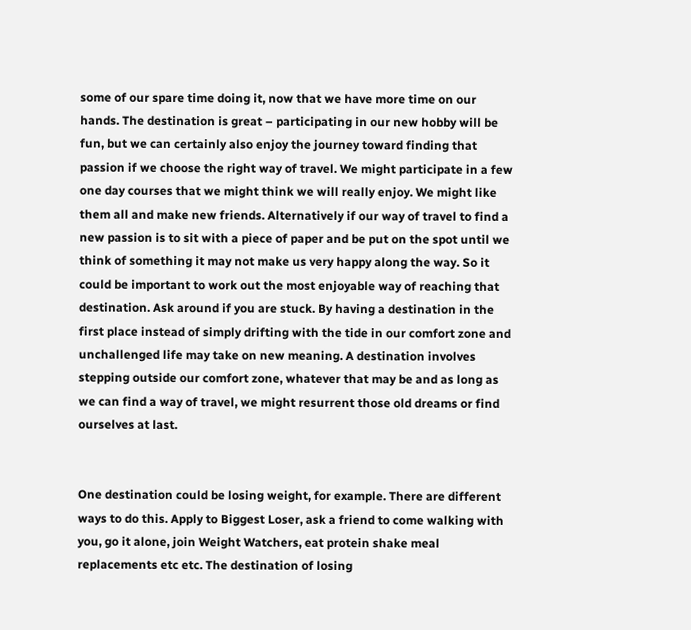some of our spare time doing it, now that we have more time on our hands. The destination is great – participating in our new hobby will be fun, but we can certainly also enjoy the journey toward finding that passion if we choose the right way of travel. We might participate in a few one day courses that we might think we will really enjoy. We might like them all and make new friends. Alternatively if our way of travel to find a new passion is to sit with a piece of paper and be put on the spot until we think of something it may not make us very happy along the way. So it could be important to work out the most enjoyable way of reaching that destination. Ask around if you are stuck. By having a destination in the first place instead of simply drifting with the tide in our comfort zone and unchallenged life may take on new meaning. A destination involves stepping outside our comfort zone, whatever that may be and as long as we can find a way of travel, we might resurrent those old dreams or find ourselves at last.


One destination could be losing weight, for example. There are different ways to do this. Apply to Biggest Loser, ask a friend to come walking with you, go it alone, join Weight Watchers, eat protein shake meal replacements etc etc. The destination of losing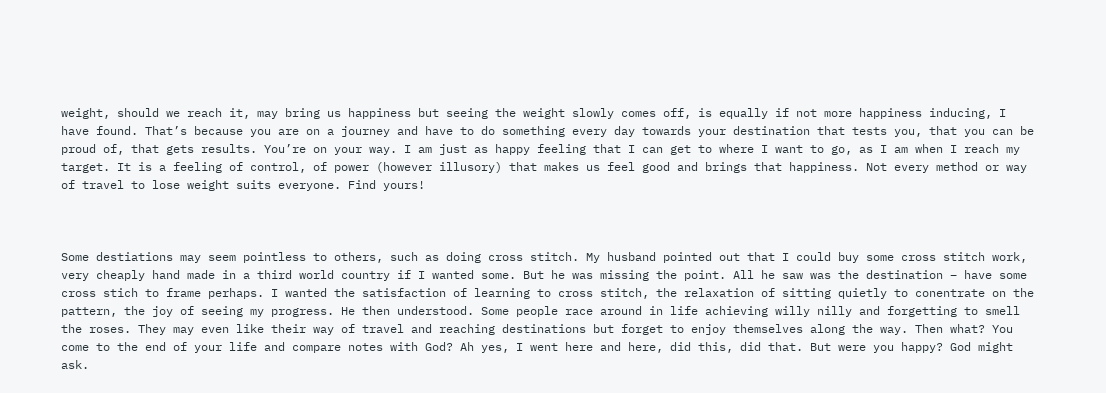weight, should we reach it, may bring us happiness but seeing the weight slowly comes off, is equally if not more happiness inducing, I have found. That’s because you are on a journey and have to do something every day towards your destination that tests you, that you can be proud of, that gets results. You’re on your way. I am just as happy feeling that I can get to where I want to go, as I am when I reach my target. It is a feeling of control, of power (however illusory) that makes us feel good and brings that happiness. Not every method or way of travel to lose weight suits everyone. Find yours!



Some destiations may seem pointless to others, such as doing cross stitch. My husband pointed out that I could buy some cross stitch work, very cheaply hand made in a third world country if I wanted some. But he was missing the point. All he saw was the destination – have some cross stich to frame perhaps. I wanted the satisfaction of learning to cross stitch, the relaxation of sitting quietly to conentrate on the pattern, the joy of seeing my progress. He then understood. Some people race around in life achieving willy nilly and forgetting to smell the roses. They may even like their way of travel and reaching destinations but forget to enjoy themselves along the way. Then what? You come to the end of your life and compare notes with God? Ah yes, I went here and here, did this, did that. But were you happy? God might ask.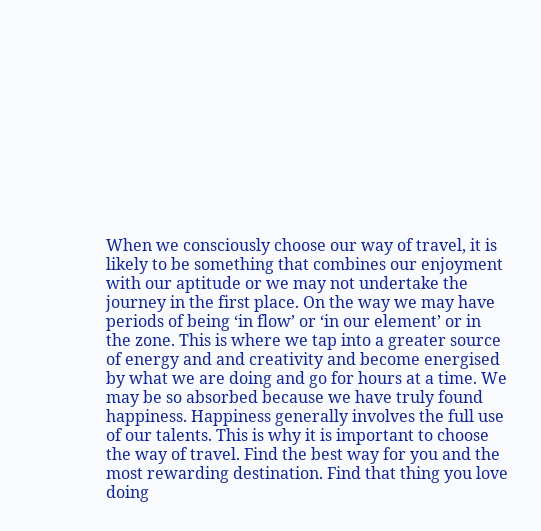When we consciously choose our way of travel, it is likely to be something that combines our enjoyment with our aptitude or we may not undertake the journey in the first place. On the way we may have periods of being ‘in flow’ or ‘in our element’ or in the zone. This is where we tap into a greater source of energy and and creativity and become energised by what we are doing and go for hours at a time. We may be so absorbed because we have truly found happiness. Happiness generally involves the full use of our talents. This is why it is important to choose the way of travel. Find the best way for you and the most rewarding destination. Find that thing you love doing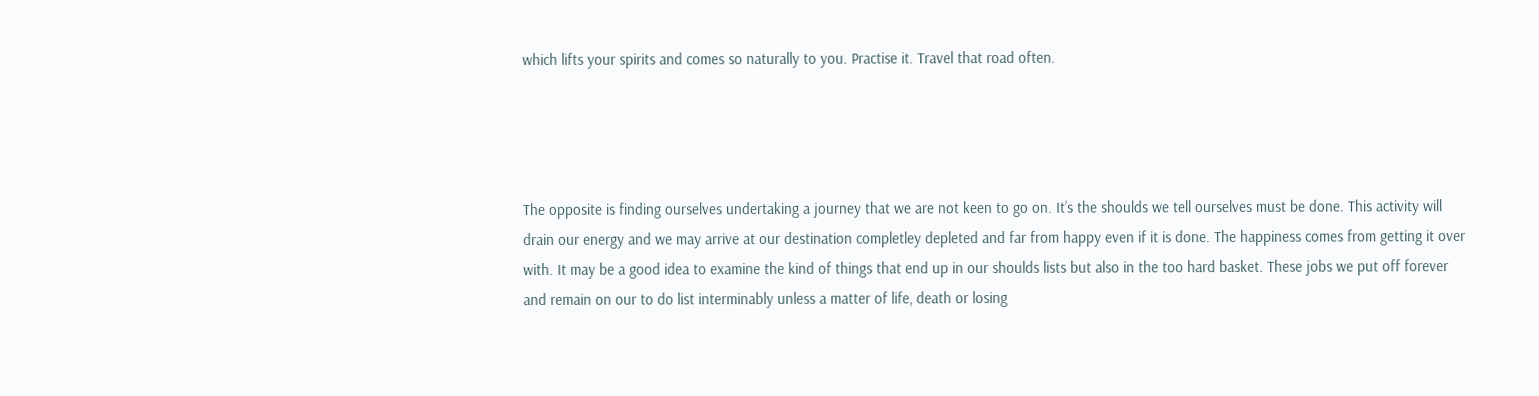which lifts your spirits and comes so naturally to you. Practise it. Travel that road often.




The opposite is finding ourselves undertaking a journey that we are not keen to go on. It’s the shoulds we tell ourselves must be done. This activity will drain our energy and we may arrive at our destination completley depleted and far from happy even if it is done. The happiness comes from getting it over with. It may be a good idea to examine the kind of things that end up in our shoulds lists but also in the too hard basket. These jobs we put off forever and remain on our to do list interminably unless a matter of life, death or losing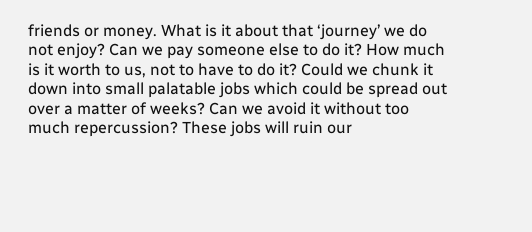friends or money. What is it about that ‘journey’ we do not enjoy? Can we pay someone else to do it? How much is it worth to us, not to have to do it? Could we chunk it down into small palatable jobs which could be spread out over a matter of weeks? Can we avoid it without too much repercussion? These jobs will ruin our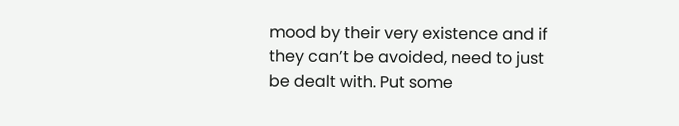mood by their very existence and if they can’t be avoided, need to just be dealt with. Put some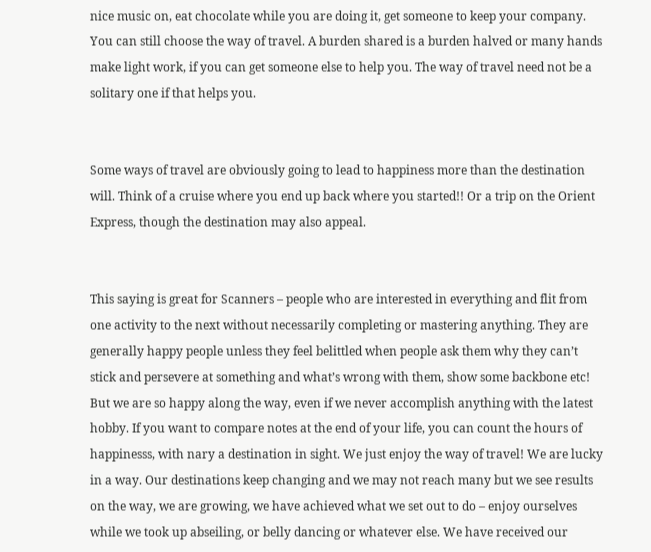nice music on, eat chocolate while you are doing it, get someone to keep your company. You can still choose the way of travel. A burden shared is a burden halved or many hands make light work, if you can get someone else to help you. The way of travel need not be a solitary one if that helps you.


Some ways of travel are obviously going to lead to happiness more than the destination will. Think of a cruise where you end up back where you started!! Or a trip on the Orient Express, though the destination may also appeal.


This saying is great for Scanners – people who are interested in everything and flit from one activity to the next without necessarily completing or mastering anything. They are generally happy people unless they feel belittled when people ask them why they can’t stick and persevere at something and what’s wrong with them, show some backbone etc! But we are so happy along the way, even if we never accomplish anything with the latest hobby. If you want to compare notes at the end of your life, you can count the hours of happinesss, with nary a destination in sight. We just enjoy the way of travel! We are lucky in a way. Our destinations keep changing and we may not reach many but we see results on the way, we are growing, we have achieved what we set out to do – enjoy ourselves while we took up abseiling, or belly dancing or whatever else. We have received our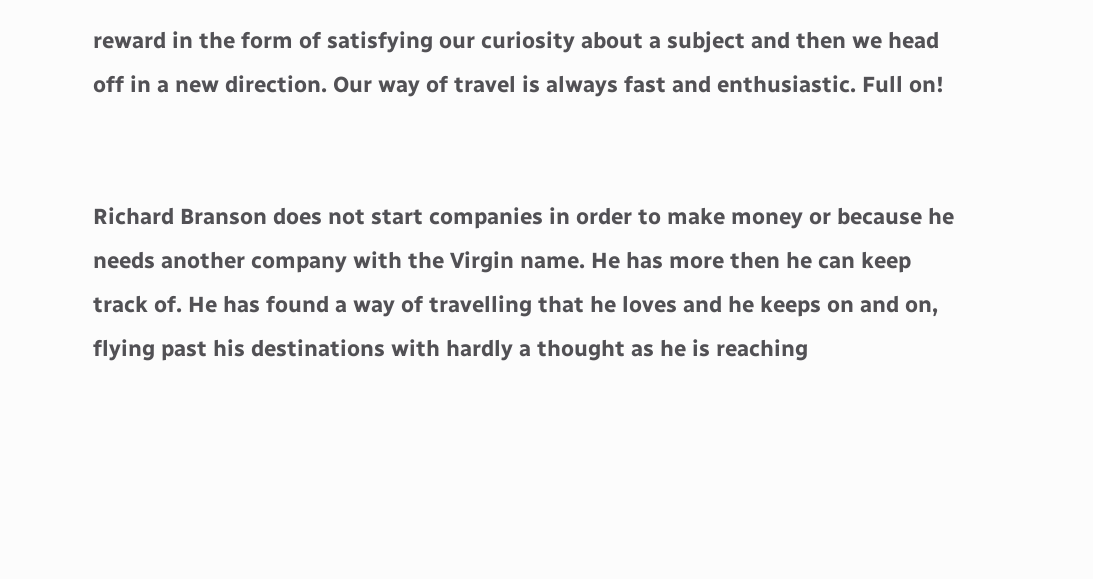reward in the form of satisfying our curiosity about a subject and then we head off in a new direction. Our way of travel is always fast and enthusiastic. Full on!


Richard Branson does not start companies in order to make money or because he needs another company with the Virgin name. He has more then he can keep track of. He has found a way of travelling that he loves and he keeps on and on, flying past his destinations with hardly a thought as he is reaching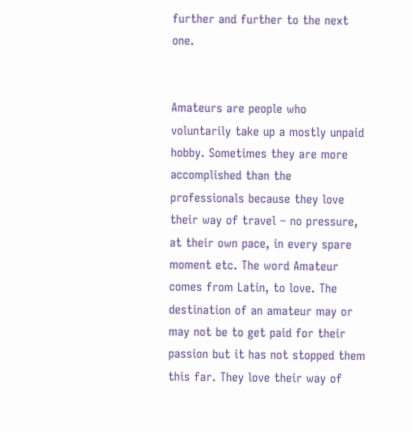further and further to the next one.


Amateurs are people who voluntarily take up a mostly unpaid hobby. Sometimes they are more accomplished than the professionals because they love their way of travel – no pressure, at their own pace, in every spare moment etc. The word Amateur comes from Latin, to love. The destination of an amateur may or may not be to get paid for their passion but it has not stopped them this far. They love their way of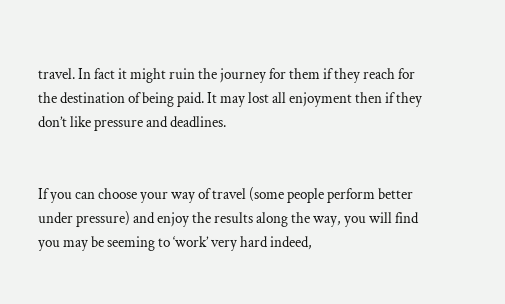travel. In fact it might ruin the journey for them if they reach for the destination of being paid. It may lost all enjoyment then if they don’t like pressure and deadlines.


If you can choose your way of travel (some people perform better under pressure) and enjoy the results along the way, you will find you may be seeming to ‘work’ very hard indeed,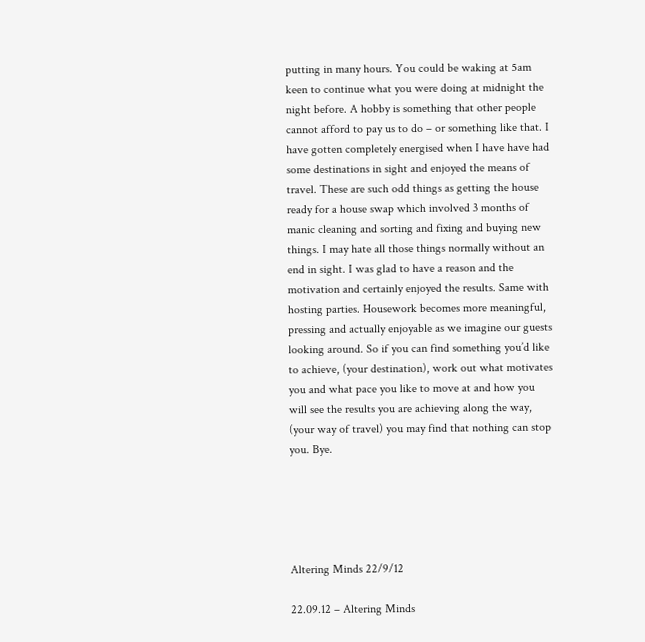putting in many hours. You could be waking at 5am keen to continue what you were doing at midnight the night before. A hobby is something that other people cannot afford to pay us to do – or something like that. I have gotten completely energised when I have have had some destinations in sight and enjoyed the means of travel. These are such odd things as getting the house ready for a house swap which involved 3 months of manic cleaning and sorting and fixing and buying new things. I may hate all those things normally without an end in sight. I was glad to have a reason and the motivation and certainly enjoyed the results. Same with hosting parties. Housework becomes more meaningful, pressing and actually enjoyable as we imagine our guests looking around. So if you can find something you’d like to achieve, (your destination), work out what motivates you and what pace you like to move at and how you will see the results you are achieving along the way, (your way of travel) you may find that nothing can stop you. Bye.





Altering Minds 22/9/12

22.09.12 – Altering Minds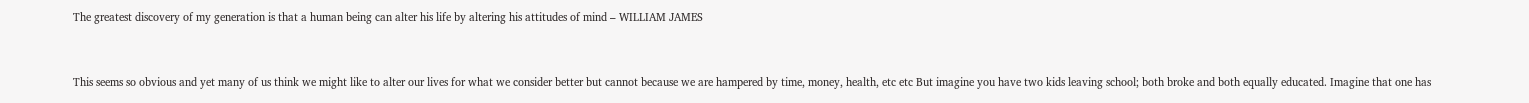The greatest discovery of my generation is that a human being can alter his life by altering his attitudes of mind – WILLIAM JAMES


This seems so obvious and yet many of us think we might like to alter our lives for what we consider better but cannot because we are hampered by time, money, health, etc etc But imagine you have two kids leaving school; both broke and both equally educated. Imagine that one has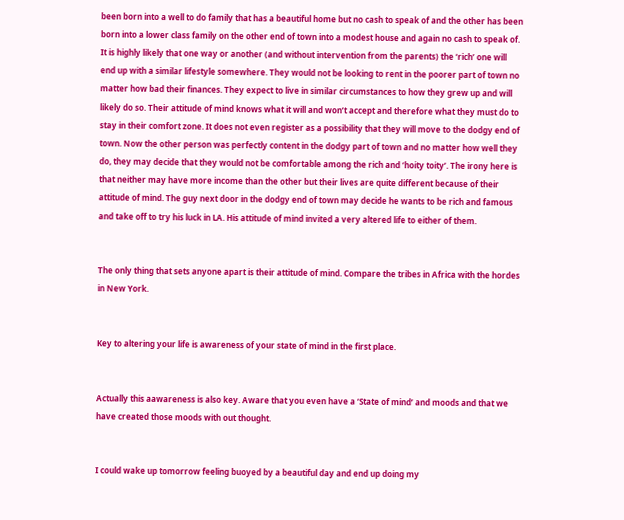been born into a well to do family that has a beautiful home but no cash to speak of and the other has been born into a lower class family on the other end of town into a modest house and again no cash to speak of. It is highly likely that one way or another (and without intervention from the parents) the ‘rich’ one will end up with a similar lifestyle somewhere. They would not be looking to rent in the poorer part of town no matter how bad their finances. They expect to live in similar circumstances to how they grew up and will likely do so. Their attitude of mind knows what it will and won’t accept and therefore what they must do to stay in their comfort zone. It does not even register as a possibility that they will move to the dodgy end of town. Now the other person was perfectly content in the dodgy part of town and no matter how well they do, they may decide that they would not be comfortable among the rich and ‘hoity toity’. The irony here is that neither may have more income than the other but their lives are quite different because of their attitude of mind. The guy next door in the dodgy end of town may decide he wants to be rich and famous and take off to try his luck in LA. His attitude of mind invited a very altered life to either of them.


The only thing that sets anyone apart is their attitude of mind. Compare the tribes in Africa with the hordes in New York.


Key to altering your life is awareness of your state of mind in the first place.


Actually this aawareness is also key. Aware that you even have a ‘State of mind’ and moods and that we have created those moods with out thought.


I could wake up tomorrow feeling buoyed by a beautiful day and end up doing my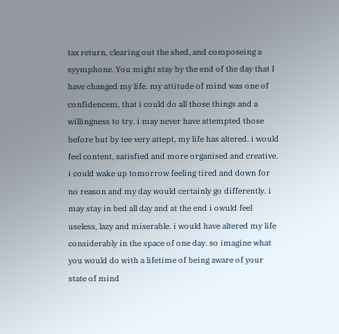tax return, clearing out the shed, and composeing a syymphone. You might stay by the end of the day that I have changed my life. my attitude of mind was one of confidencem, that i could do all those things and a willingness to try. i may never have attempted those before but by tee very attept, my life has altered. i would feel content, satisfied and more organised and creative. i could wake up tomorrow feeling tired and down for no reason and my day would certainly go differently. i may stay in bed all day and at the end i owuld feel useless, lazy and miserable. i would have altered my life considerably in the space of one day. so imagine what you would do with a lifetime of being aware of your state of mind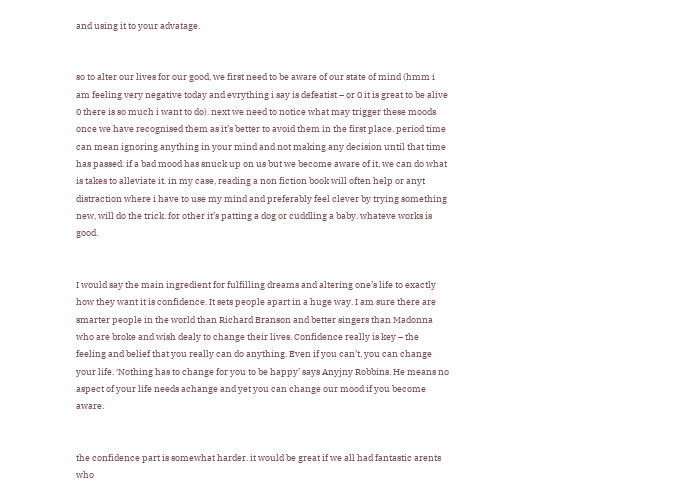and using it to your advatage.


so to alter our lives for our good, we first need to be aware of our state of mind (hmm i am feeling very negative today and evrything i say is defeatist – or 0 it is great to be alive 0 there is so much i want to do). next we need to notice what may trigger these moods once we have recognised them as it’s better to avoid them in the first place. period time can mean ignoring anything in your mind and not making any decision until that time has passed. if a bad mood has snuck up on us but we become aware of it, we can do what is takes to alleviate it. in my case, reading a non fiction book will often help or anyt distraction where i have to use my mind and preferably feel clever by trying something new, will do the trick. for other it’s patting a dog or cuddling a baby. whateve works is good.


I would say the main ingredient for fulfilling dreams and altering one’s life to exactly how they want it is confidence. It sets people apart in a huge way. I am sure there are smarter people in the world than Richard Branson and better singers than Madonna who are broke and wish dealy to change their lives. Confidence really is key – the feeling and belief that you really can do anything. Even if you can’t, you can change your life. ‘Nothing has to change for you to be happy’ says Anyjny Robbins. He means no aspect of your life needs achange and yet you can change our mood if you become aware.


the confidence part is somewhat harder. it would be great if we all had fantastic arents who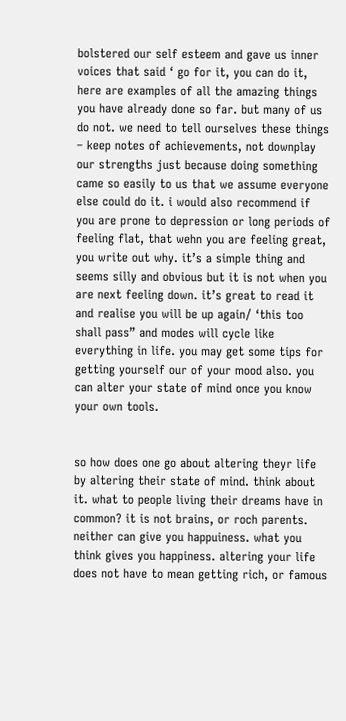bolstered our self esteem and gave us inner voices that said ‘ go for it, you can do it, here are examples of all the amazing things you have already done so far. but many of us do not. we need to tell ourselves these things – keep notes of achievements, not downplay our strengths just because doing something came so easily to us that we assume everyone else could do it. i would also recommend if you are prone to depression or long periods of feeling flat, that wehn you are feeling great, you write out why. it’s a simple thing and seems silly and obvious but it is not when you are next feeling down. it’s great to read it and realise you will be up again/ ‘this too shall pass” and modes will cycle like everything in life. you may get some tips for getting yourself our of your mood also. you can alter your state of mind once you know your own tools.


so how does one go about altering theyr life by altering their state of mind. think about it. what to people living their dreams have in common? it is not brains, or roch parents. neither can give you happuiness. what you think gives you happiness. altering your life does not have to mean getting rich, or famous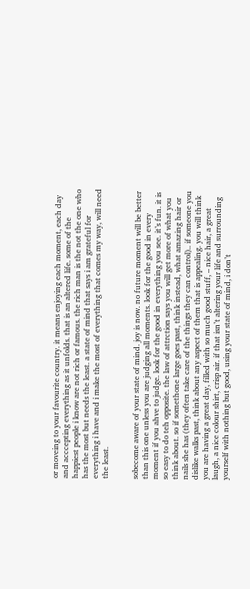or moveing to your favourite country. it means enjoying each moment, each day and acccepting everything as it unfolds. that is an altered life. some of the happiest people i know are not rich or famous. the rich man is the not the one who has the most but needs the least. a state of mind that says i am grateful for everything i have and i make the most of everything that comes my way, will need the least.


sobecome aware of your state of mind. joy is now. no future moment will be better than this one unless you are judging all moments. look for the good in every moment if you ahve to judge. look for the good in everything you see. it’s fun. it is so easy to do teh opposite. the law of attrction says you will get more of what you think about. so if somethone large goes past, think instead, what amazing hair or nails she has (they often take care of the things they can control).. if someone you dislike walks past, think about any aspect of them that is appealing. you will think you are having a great day, filled with so much good stuff, – nice hair, a great laugh, a nice colour shirt, crisp air. if that isn’t altering your life and surrounding yourself with nothing but good, using your state of mind, i don’t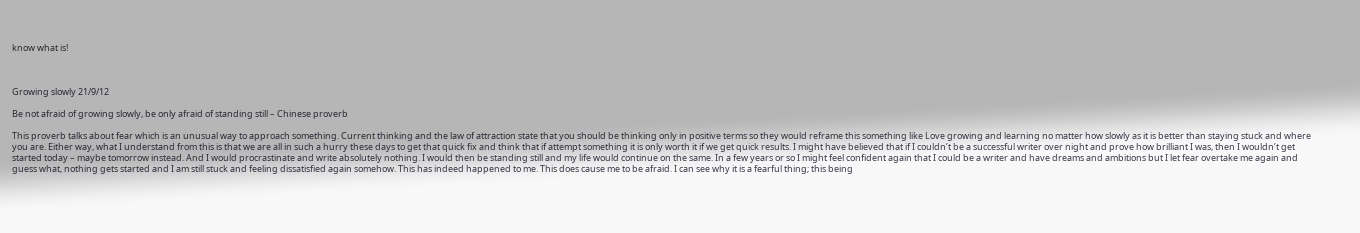know what is!



Growing slowly 21/9/12

Be not afraid of growing slowly, be only afraid of standing still – Chinese proverb

This proverb talks about fear which is an unusual way to approach something. Current thinking and the law of attraction state that you should be thinking only in positive terms so they would reframe this something like Love growing and learning no matter how slowly as it is better than staying stuck and where you are. Either way, what I understand from this is that we are all in such a hurry these days to get that quick fix and think that if attempt something it is only worth it if we get quick results. I might have believed that if I couldn’t be a successful writer over night and prove how brilliant I was, then I wouldn’t get started today – maybe tomorrow instead. And I would procrastinate and write absolutely nothing. I would then be standing still and my life would continue on the same. In a few years or so I might feel confident again that I could be a writer and have dreams and ambitions but I let fear overtake me again and guess what, nothing gets started and I am still stuck and feeling dissatisfied again somehow. This has indeed happened to me. This does cause me to be afraid. I can see why it is a fearful thing; this being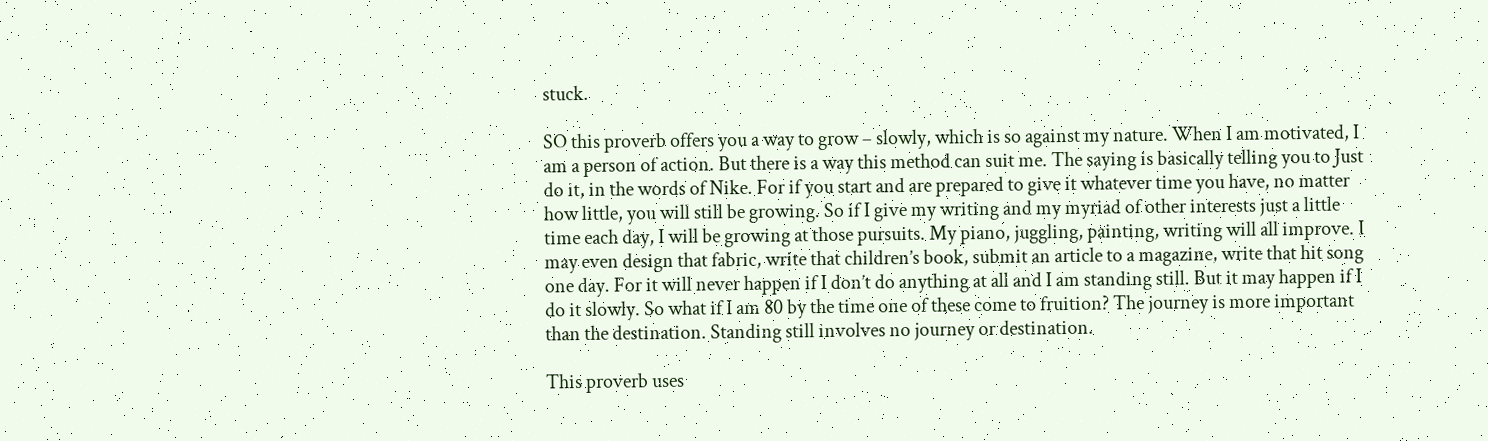stuck.

SO this proverb offers you a way to grow – slowly, which is so against my nature. When I am motivated, I am a person of action. But there is a way this method can suit me. The saying is basically telling you to Just do it, in the words of Nike. For if you start and are prepared to give it whatever time you have, no matter how little, you will still be growing. So if I give my writing and my myriad of other interests just a little time each day, I will be growing at those pursuits. My piano, juggling, painting, writing will all improve. I may even design that fabric, write that children’s book, submit an article to a magazine, write that hit song one day. For it will never happen if I don’t do anything at all and I am standing still. But it may happen if I do it slowly. So what if I am 80 by the time one of these come to fruition? The journey is more important than the destination. Standing still involves no journey or destination.

This proverb uses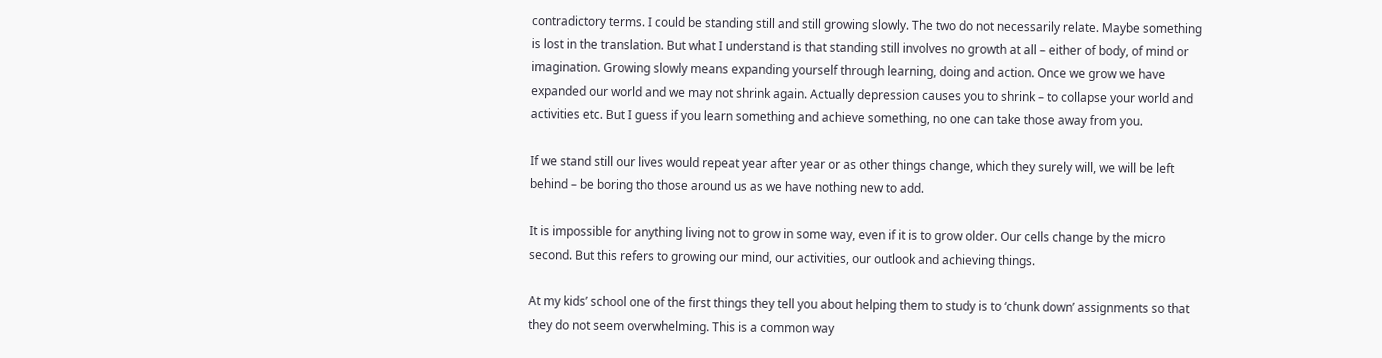contradictory terms. I could be standing still and still growing slowly. The two do not necessarily relate. Maybe something is lost in the translation. But what I understand is that standing still involves no growth at all – either of body, of mind or imagination. Growing slowly means expanding yourself through learning, doing and action. Once we grow we have expanded our world and we may not shrink again. Actually depression causes you to shrink – to collapse your world and activities etc. But I guess if you learn something and achieve something, no one can take those away from you.

If we stand still our lives would repeat year after year or as other things change, which they surely will, we will be left behind – be boring tho those around us as we have nothing new to add.

It is impossible for anything living not to grow in some way, even if it is to grow older. Our cells change by the micro second. But this refers to growing our mind, our activities, our outlook and achieving things.

At my kids’ school one of the first things they tell you about helping them to study is to ‘chunk down’ assignments so that they do not seem overwhelming. This is a common way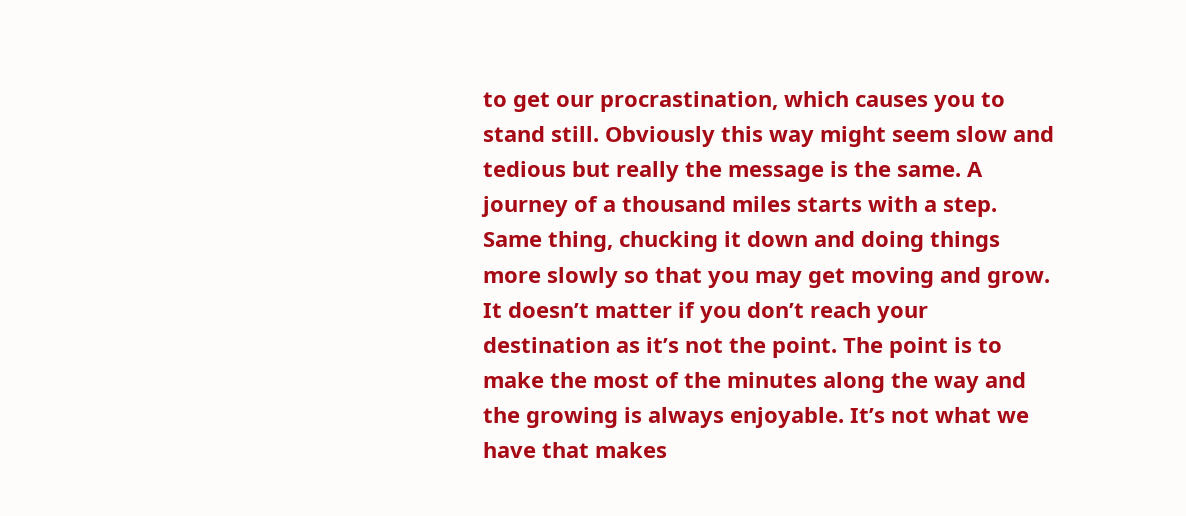to get our procrastination, which causes you to stand still. Obviously this way might seem slow and tedious but really the message is the same. A journey of a thousand miles starts with a step. Same thing, chucking it down and doing things more slowly so that you may get moving and grow. It doesn’t matter if you don’t reach your destination as it’s not the point. The point is to make the most of the minutes along the way and the growing is always enjoyable. It’s not what we have that makes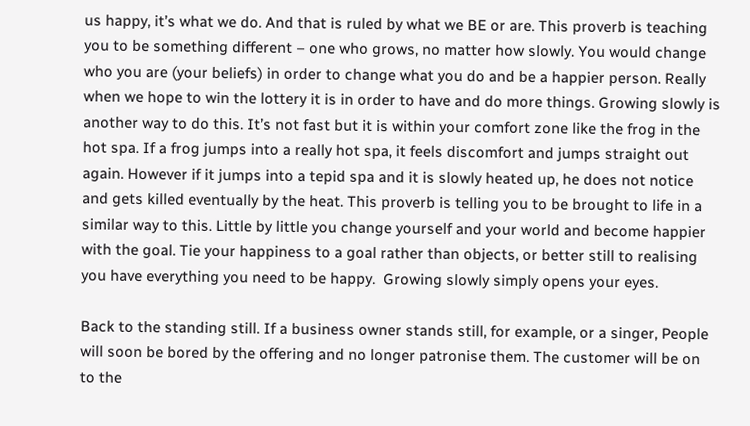us happy, it’s what we do. And that is ruled by what we BE or are. This proverb is teaching you to be something different – one who grows, no matter how slowly. You would change who you are (your beliefs) in order to change what you do and be a happier person. Really when we hope to win the lottery it is in order to have and do more things. Growing slowly is another way to do this. It’s not fast but it is within your comfort zone like the frog in the hot spa. If a frog jumps into a really hot spa, it feels discomfort and jumps straight out again. However if it jumps into a tepid spa and it is slowly heated up, he does not notice and gets killed eventually by the heat. This proverb is telling you to be brought to life in a similar way to this. Little by little you change yourself and your world and become happier with the goal. Tie your happiness to a goal rather than objects, or better still to realising you have everything you need to be happy.  Growing slowly simply opens your eyes.

Back to the standing still. If a business owner stands still, for example, or a singer, People will soon be bored by the offering and no longer patronise them. The customer will be on to the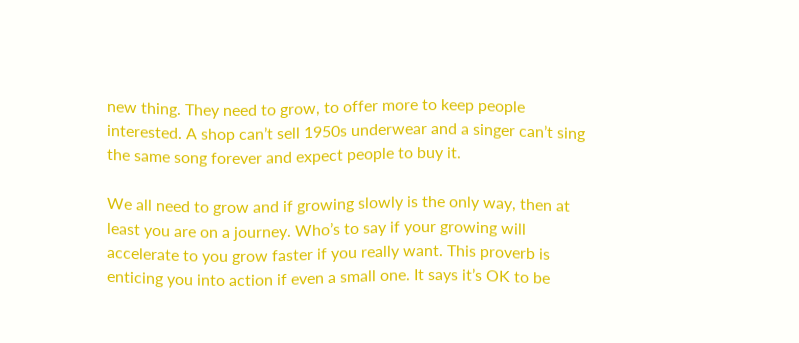new thing. They need to grow, to offer more to keep people interested. A shop can’t sell 1950s underwear and a singer can’t sing the same song forever and expect people to buy it.

We all need to grow and if growing slowly is the only way, then at least you are on a journey. Who’s to say if your growing will accelerate to you grow faster if you really want. This proverb is enticing you into action if even a small one. It says it’s OK to be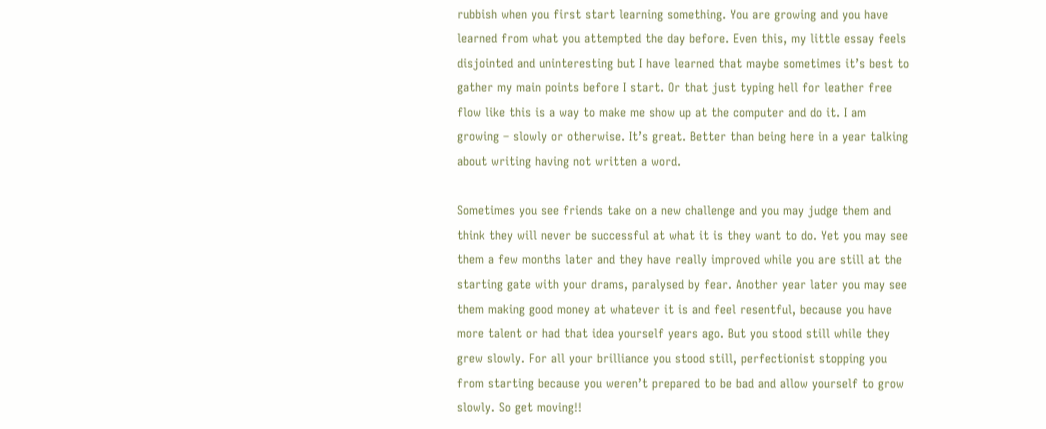rubbish when you first start learning something. You are growing and you have learned from what you attempted the day before. Even this, my little essay feels disjointed and uninteresting but I have learned that maybe sometimes it’s best to gather my main points before I start. Or that just typing hell for leather free flow like this is a way to make me show up at the computer and do it. I am growing – slowly or otherwise. It’s great. Better than being here in a year talking about writing having not written a word.

Sometimes you see friends take on a new challenge and you may judge them and think they will never be successful at what it is they want to do. Yet you may see them a few months later and they have really improved while you are still at the starting gate with your drams, paralysed by fear. Another year later you may see them making good money at whatever it is and feel resentful, because you have more talent or had that idea yourself years ago. But you stood still while they grew slowly. For all your brilliance you stood still, perfectionist stopping you from starting because you weren’t prepared to be bad and allow yourself to grow slowly. So get moving!!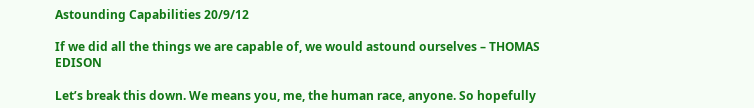Astounding Capabilities 20/9/12

If we did all the things we are capable of, we would astound ourselves – THOMAS EDISON

Let’s break this down. We means you, me, the human race, anyone. So hopefully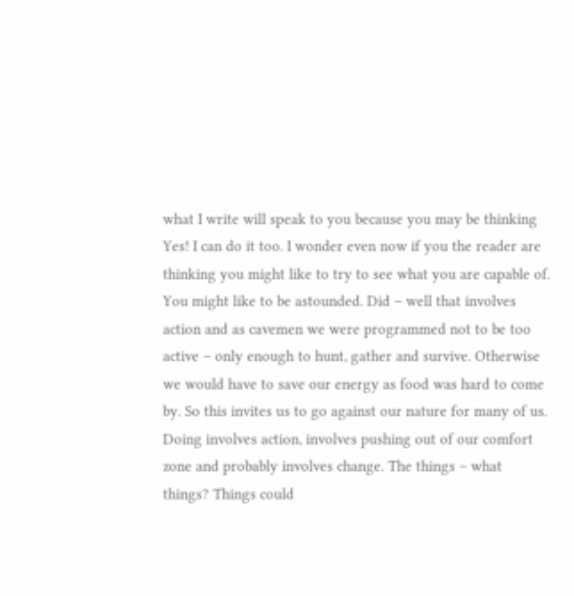what I write will speak to you because you may be thinking Yes! I can do it too. I wonder even now if you the reader are thinking you might like to try to see what you are capable of. You might like to be astounded. Did – well that involves action and as cavemen we were programmed not to be too active – only enough to hunt, gather and survive. Otherwise we would have to save our energy as food was hard to come by. So this invites us to go against our nature for many of us. Doing involves action, involves pushing out of our comfort zone and probably involves change. The things – what things? Things could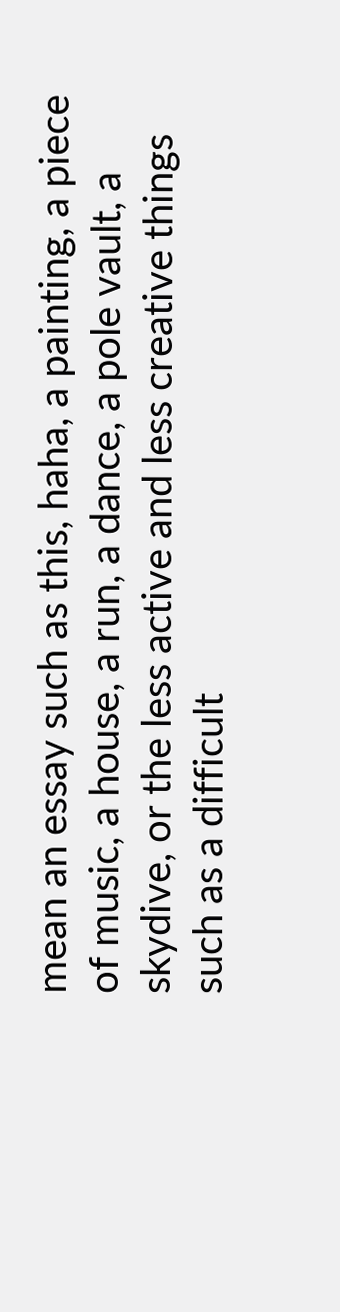mean an essay such as this, haha, a painting, a piece of music, a house, a run, a dance, a pole vault, a skydive, or the less active and less creative things such as a difficult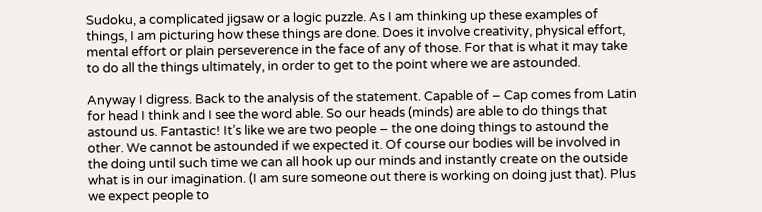Sudoku, a complicated jigsaw or a logic puzzle. As I am thinking up these examples of things, I am picturing how these things are done. Does it involve creativity, physical effort, mental effort or plain perseverence in the face of any of those. For that is what it may take to do all the things ultimately, in order to get to the point where we are astounded.

Anyway I digress. Back to the analysis of the statement. Capable of – Cap comes from Latin for head I think and I see the word able. So our heads (minds) are able to do things that astound us. Fantastic! It’s like we are two people – the one doing things to astound the other. We cannot be astounded if we expected it. Of course our bodies will be involved in the doing until such time we can all hook up our minds and instantly create on the outside what is in our imagination. (I am sure someone out there is working on doing just that). Plus we expect people to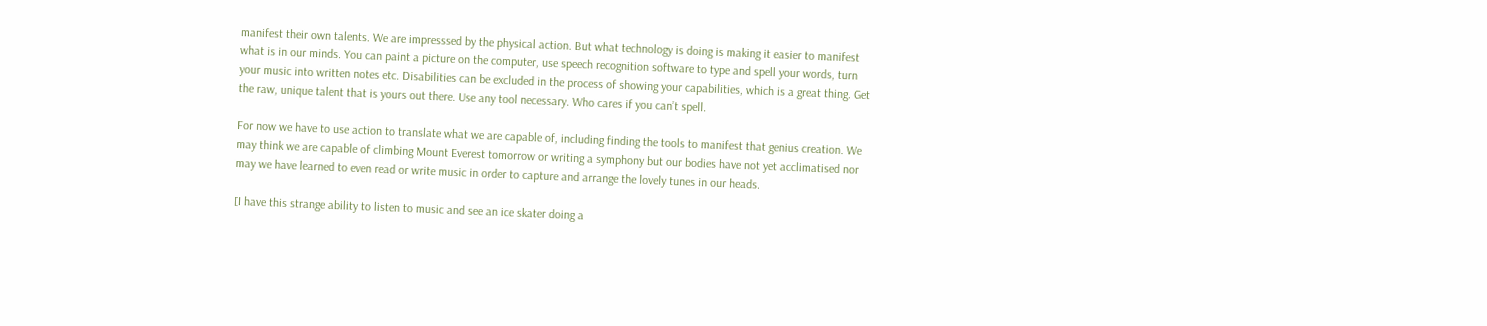manifest their own talents. We are impresssed by the physical action. But what technology is doing is making it easier to manifest what is in our minds. You can paint a picture on the computer, use speech recognition software to type and spell your words, turn your music into written notes etc. Disabilities can be excluded in the process of showing your capabilities, which is a great thing. Get the raw, unique talent that is yours out there. Use any tool necessary. Who cares if you can’t spell.

For now we have to use action to translate what we are capable of, including finding the tools to manifest that genius creation. We may think we are capable of climbing Mount Everest tomorrow or writing a symphony but our bodies have not yet acclimatised nor may we have learned to even read or write music in order to capture and arrange the lovely tunes in our heads.

[I have this strange ability to listen to music and see an ice skater doing a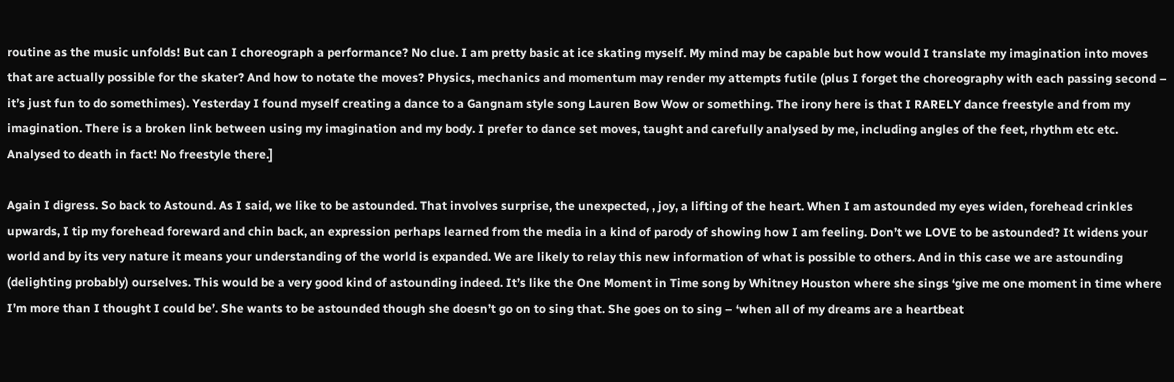routine as the music unfolds! But can I choreograph a performance? No clue. I am pretty basic at ice skating myself. My mind may be capable but how would I translate my imagination into moves that are actually possible for the skater? And how to notate the moves? Physics, mechanics and momentum may render my attempts futile (plus I forget the choreography with each passing second – it’s just fun to do somethimes). Yesterday I found myself creating a dance to a Gangnam style song Lauren Bow Wow or something. The irony here is that I RARELY dance freestyle and from my imagination. There is a broken link between using my imagination and my body. I prefer to dance set moves, taught and carefully analysed by me, including angles of the feet, rhythm etc etc. Analysed to death in fact! No freestyle there.]

Again I digress. So back to Astound. As I said, we like to be astounded. That involves surprise, the unexpected, , joy, a lifting of the heart. When I am astounded my eyes widen, forehead crinkles upwards, I tip my forehead foreward and chin back, an expression perhaps learned from the media in a kind of parody of showing how I am feeling. Don’t we LOVE to be astounded? It widens your world and by its very nature it means your understanding of the world is expanded. We are likely to relay this new information of what is possible to others. And in this case we are astounding (delighting probably) ourselves. This would be a very good kind of astounding indeed. It’s like the One Moment in Time song by Whitney Houston where she sings ‘give me one moment in time where I’m more than I thought I could be’. She wants to be astounded though she doesn’t go on to sing that. She goes on to sing – ‘when all of my dreams are a heartbeat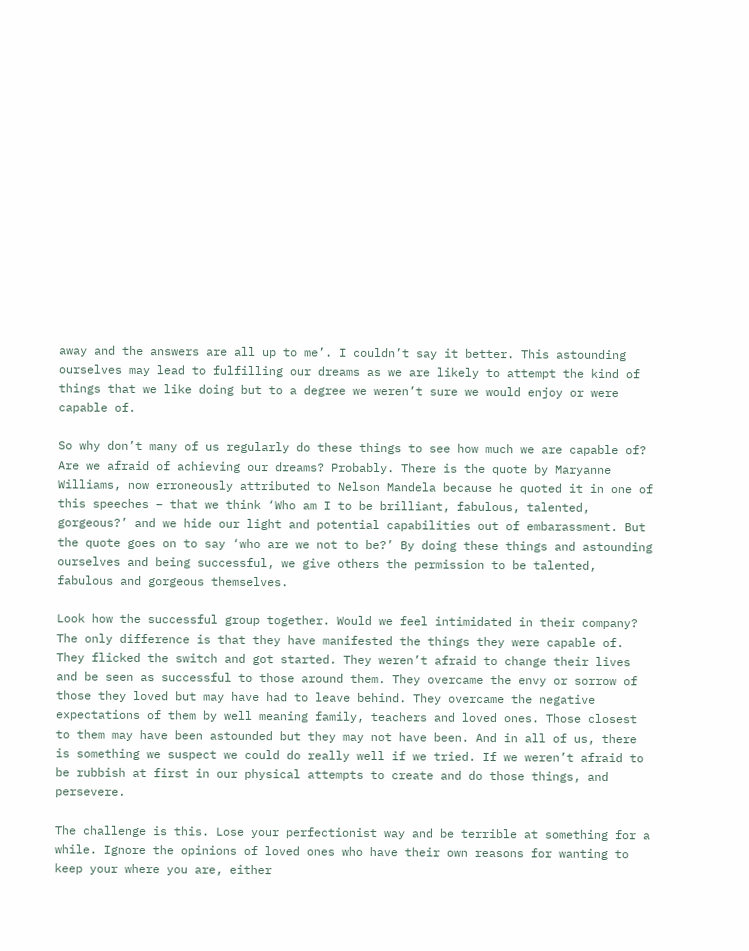away and the answers are all up to me’. I couldn’t say it better. This astounding ourselves may lead to fulfilling our dreams as we are likely to attempt the kind of things that we like doing but to a degree we weren’t sure we would enjoy or were capable of.

So why don’t many of us regularly do these things to see how much we are capable of? Are we afraid of achieving our dreams? Probably. There is the quote by Maryanne Williams, now erroneously attributed to Nelson Mandela because he quoted it in one of this speeches – that we think ‘Who am I to be brilliant, fabulous, talented, gorgeous?’ and we hide our light and potential capabilities out of embarassment. But the quote goes on to say ‘who are we not to be?’ By doing these things and astounding ourselves and being successful, we give others the permission to be talented, fabulous and gorgeous themselves.

Look how the successful group together. Would we feel intimidated in their company? The only difference is that they have manifested the things they were capable of. They flicked the switch and got started. They weren’t afraid to change their lives and be seen as successful to those around them. They overcame the envy or sorrow of those they loved but may have had to leave behind. They overcame the negative expectations of them by well meaning family, teachers and loved ones. Those closest to them may have been astounded but they may not have been. And in all of us, there is something we suspect we could do really well if we tried. If we weren’t afraid to be rubbish at first in our physical attempts to create and do those things, and persevere.

The challenge is this. Lose your perfectionist way and be terrible at something for a while. Ignore the opinions of loved ones who have their own reasons for wanting to keep your where you are, either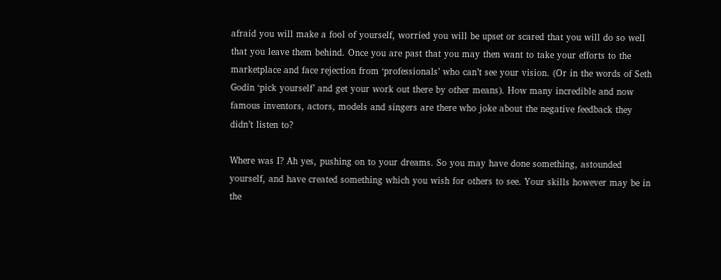afraid you will make a fool of yourself, worried you will be upset or scared that you will do so well that you leave them behind. Once you are past that you may then want to take your efforts to the marketplace and face rejection from ‘professionals’ who can’t see your vision. (Or in the words of Seth Godin ‘pick yourself’ and get your work out there by other means). How many incredible and now famous inventors, actors, models and singers are there who joke about the negative feedback they didn’t listen to?

Where was I? Ah yes, pushing on to your dreams. So you may have done something, astounded yourself, and have created something which you wish for others to see. Your skills however may be in the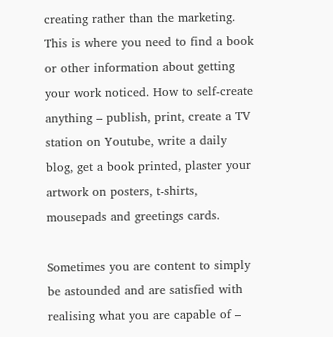creating rather than the marketing. This is where you need to find a book or other information about getting your work noticed. How to self-create anything – publish, print, create a TV station on Youtube, write a daily blog, get a book printed, plaster your artwork on posters, t-shirts, mousepads and greetings cards.

Sometimes you are content to simply be astounded and are satisfied with realising what you are capable of –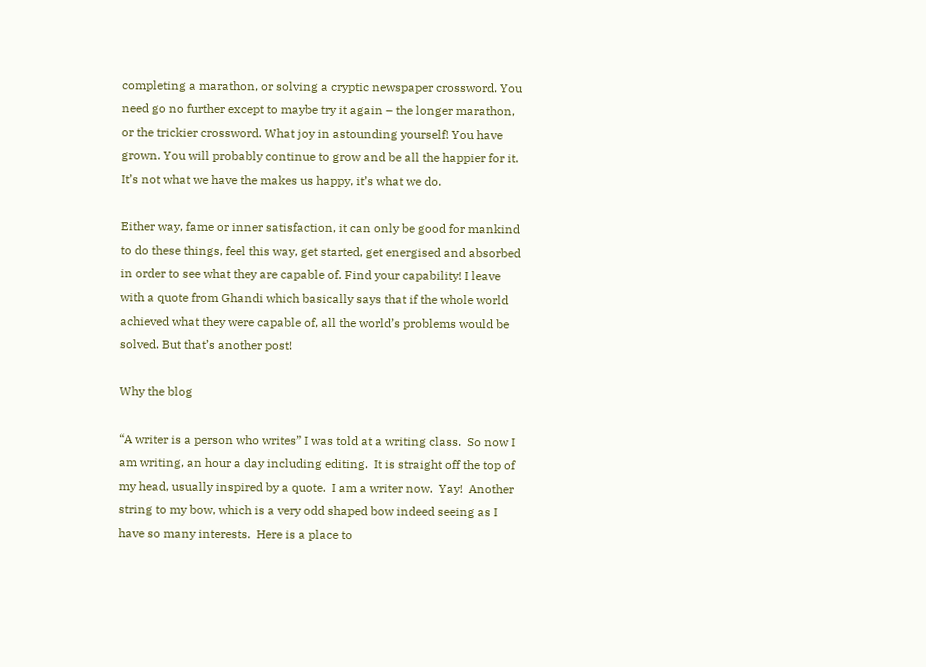completing a marathon, or solving a cryptic newspaper crossword. You need go no further except to maybe try it again – the longer marathon, or the trickier crossword. What joy in astounding yourself! You have grown. You will probably continue to grow and be all the happier for it. It’s not what we have the makes us happy, it’s what we do.

Either way, fame or inner satisfaction, it can only be good for mankind to do these things, feel this way, get started, get energised and absorbed in order to see what they are capable of. Find your capability! I leave with a quote from Ghandi which basically says that if the whole world achieved what they were capable of, all the world’s problems would be solved. But that’s another post!

Why the blog

“A writer is a person who writes” I was told at a writing class.  So now I am writing, an hour a day including editing.  It is straight off the top of my head, usually inspired by a quote.  I am a writer now.  Yay!  Another string to my bow, which is a very odd shaped bow indeed seeing as I have so many interests.  Here is a place to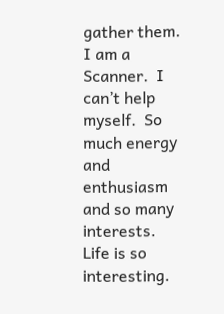gather them.  I am a Scanner.  I can’t help myself.  So much energy and enthusiasm and so many interests.  Life is so interesting.